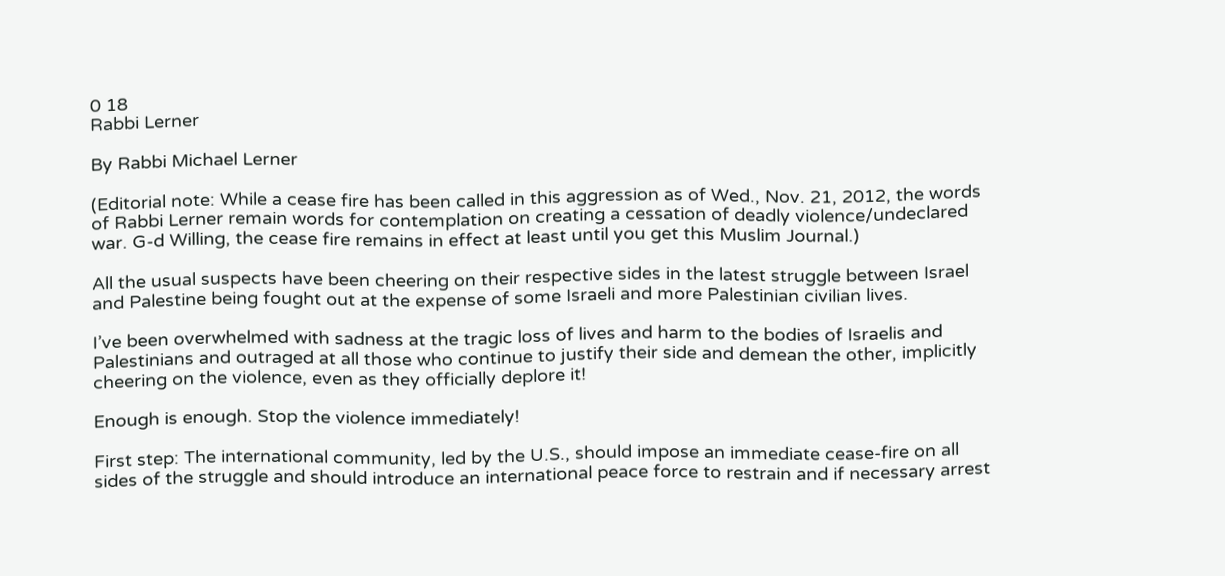0 18
Rabbi Lerner

By Rabbi Michael Lerner

(Editorial note: While a cease fire has been called in this aggression as of Wed., Nov. 21, 2012, the words of Rabbi Lerner remain words for contemplation on creating a cessation of deadly violence/undeclared war. G-d Willing, the cease fire remains in effect at least until you get this Muslim Journal.)

All the usual suspects have been cheering on their respective sides in the latest struggle between Israel and Palestine being fought out at the expense of some Israeli and more Palestinian civilian lives.

I’ve been overwhelmed with sadness at the tragic loss of lives and harm to the bodies of Israelis and Palestinians and outraged at all those who continue to justify their side and demean the other, implicitly cheering on the violence, even as they officially deplore it!

Enough is enough. Stop the violence immediately!

First step: The international community, led by the U.S., should impose an immediate cease-fire on all sides of the struggle and should introduce an international peace force to restrain and if necessary arrest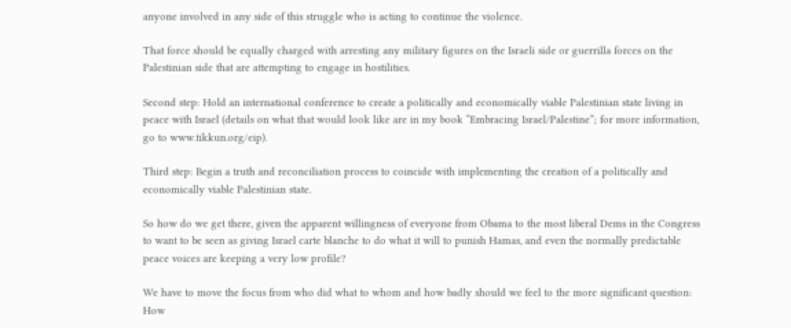anyone involved in any side of this struggle who is acting to continue the violence.

That force should be equally charged with arresting any military figures on the Israeli side or guerrilla forces on the Palestinian side that are attempting to engage in hostilities.

Second step: Hold an international conference to create a politically and economically viable Palestinian state living in peace with Israel (details on what that would look like are in my book “Embracing Israel/Palestine”; for more information, go to www.tikkun.org/eip).

Third step: Begin a truth and reconciliation process to coincide with implementing the creation of a politically and economically viable Palestinian state.

So how do we get there, given the apparent willingness of everyone from Obama to the most liberal Dems in the Congress to want to be seen as giving Israel carte blanche to do what it will to punish Hamas, and even the normally predictable peace voices are keeping a very low profile?

We have to move the focus from who did what to whom and how badly should we feel to the more significant question: How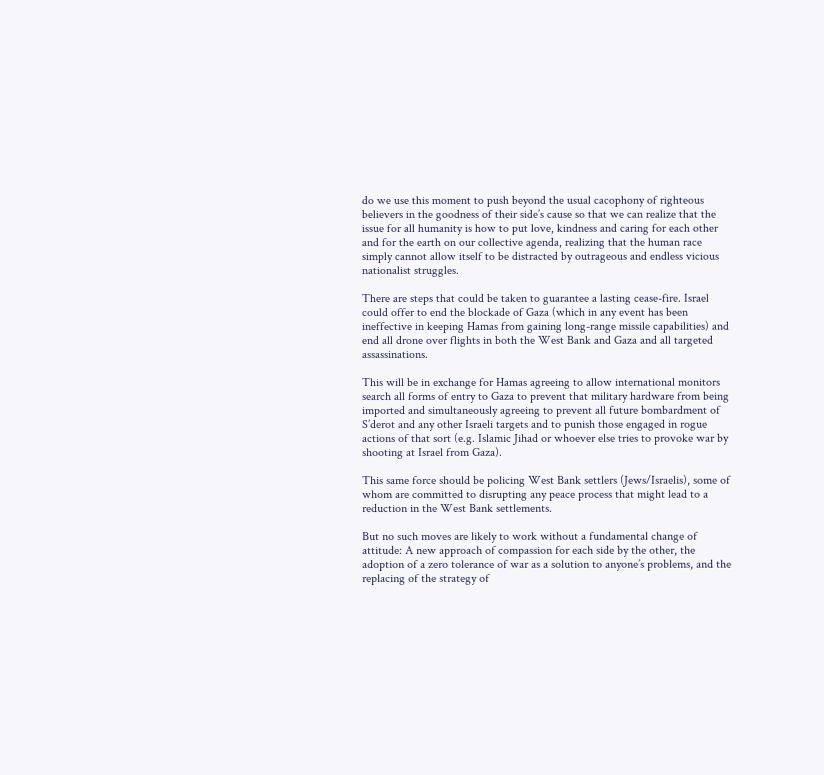do we use this moment to push beyond the usual cacophony of righteous believers in the goodness of their side’s cause so that we can realize that the issue for all humanity is how to put love, kindness and caring for each other and for the earth on our collective agenda, realizing that the human race simply cannot allow itself to be distracted by outrageous and endless vicious nationalist struggles.

There are steps that could be taken to guarantee a lasting cease-fire. Israel could offer to end the blockade of Gaza (which in any event has been ineffective in keeping Hamas from gaining long-range missile capabilities) and end all drone over flights in both the West Bank and Gaza and all targeted assassinations.

This will be in exchange for Hamas agreeing to allow international monitors search all forms of entry to Gaza to prevent that military hardware from being imported and simultaneously agreeing to prevent all future bombardment of S’derot and any other Israeli targets and to punish those engaged in rogue actions of that sort (e.g. Islamic Jihad or whoever else tries to provoke war by shooting at Israel from Gaza).

This same force should be policing West Bank settlers (Jews/Israelis), some of whom are committed to disrupting any peace process that might lead to a reduction in the West Bank settlements.

But no such moves are likely to work without a fundamental change of attitude: A new approach of compassion for each side by the other, the adoption of a zero tolerance of war as a solution to anyone’s problems, and the replacing of the strategy of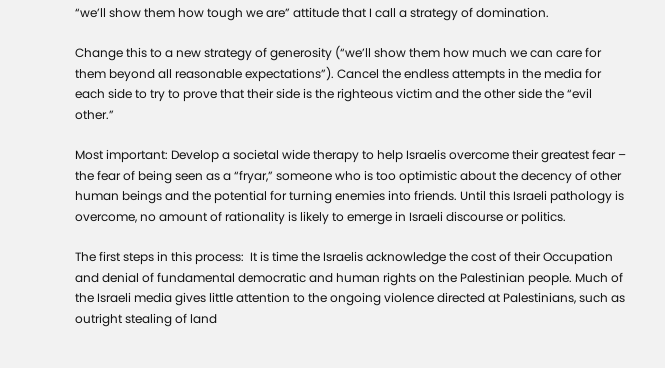“we’ll show them how tough we are” attitude that I call a strategy of domination.

Change this to a new strategy of generosity (“we’ll show them how much we can care for them beyond all reasonable expectations”). Cancel the endless attempts in the media for each side to try to prove that their side is the righteous victim and the other side the “evil other.”

Most important: Develop a societal wide therapy to help Israelis overcome their greatest fear – the fear of being seen as a “fryar,” someone who is too optimistic about the decency of other human beings and the potential for turning enemies into friends. Until this Israeli pathology is overcome, no amount of rationality is likely to emerge in Israeli discourse or politics.

The first steps in this process:  It is time the Israelis acknowledge the cost of their Occupation and denial of fundamental democratic and human rights on the Palestinian people. Much of the Israeli media gives little attention to the ongoing violence directed at Palestinians, such as outright stealing of land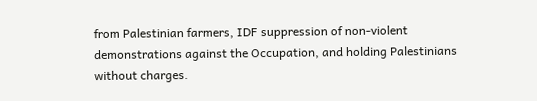from Palestinian farmers, IDF suppression of non-violent demonstrations against the Occupation, and holding Palestinians without charges.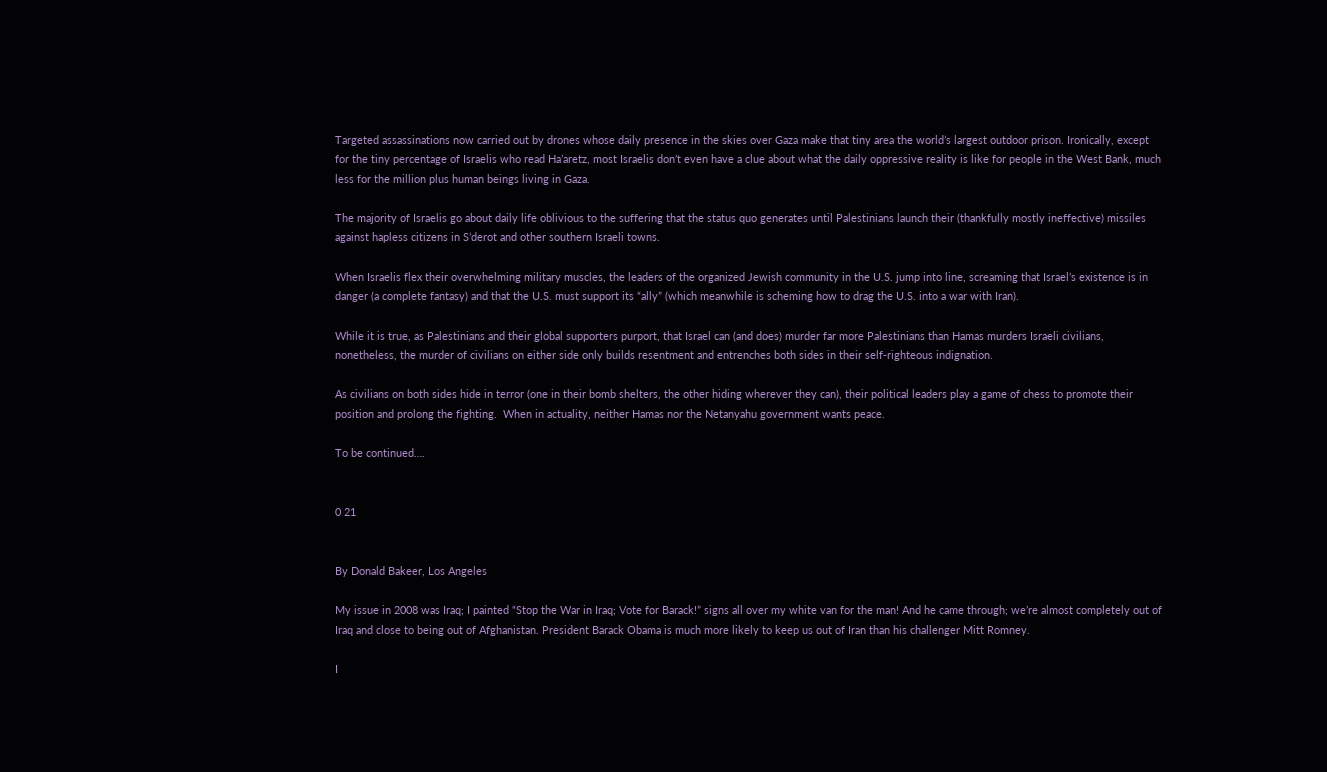Targeted assassinations now carried out by drones whose daily presence in the skies over Gaza make that tiny area the world’s largest outdoor prison. Ironically, except for the tiny percentage of Israelis who read Ha’aretz, most Israelis don’t even have a clue about what the daily oppressive reality is like for people in the West Bank, much less for the million plus human beings living in Gaza.

The majority of Israelis go about daily life oblivious to the suffering that the status quo generates until Palestinians launch their (thankfully mostly ineffective) missiles against hapless citizens in S’derot and other southern Israeli towns.

When Israelis flex their overwhelming military muscles, the leaders of the organized Jewish community in the U.S. jump into line, screaming that Israel’s existence is in danger (a complete fantasy) and that the U.S. must support its “ally” (which meanwhile is scheming how to drag the U.S. into a war with Iran).

While it is true, as Palestinians and their global supporters purport, that Israel can (and does) murder far more Palestinians than Hamas murders Israeli civilians, nonetheless, the murder of civilians on either side only builds resentment and entrenches both sides in their self-righteous indignation.

As civilians on both sides hide in terror (one in their bomb shelters, the other hiding wherever they can), their political leaders play a game of chess to promote their position and prolong the fighting.  When in actuality, neither Hamas nor the Netanyahu government wants peace.

To be continued….


0 21


By Donald Bakeer, Los Angeles

My issue in 2008 was Iraq; I painted “Stop the War in Iraq; Vote for Barack!” signs all over my white van for the man! And he came through; we’re almost completely out of Iraq and close to being out of Afghanistan. President Barack Obama is much more likely to keep us out of Iran than his challenger Mitt Romney.

I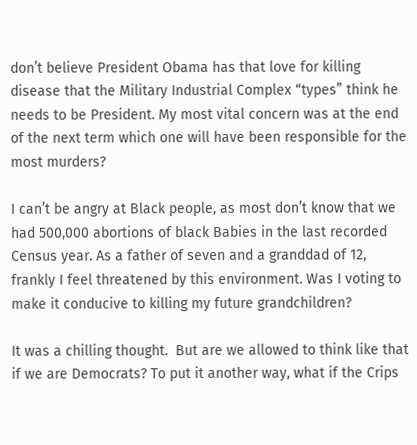don’t believe President Obama has that love for killing disease that the Military Industrial Complex “types” think he needs to be President. My most vital concern was at the end of the next term which one will have been responsible for the most murders?

I can’t be angry at Black people, as most don’t know that we had 500,000 abortions of black Babies in the last recorded Census year. As a father of seven and a granddad of 12, frankly I feel threatened by this environment. Was I voting to make it conducive to killing my future grandchildren?

It was a chilling thought.  But are we allowed to think like that if we are Democrats? To put it another way, what if the Crips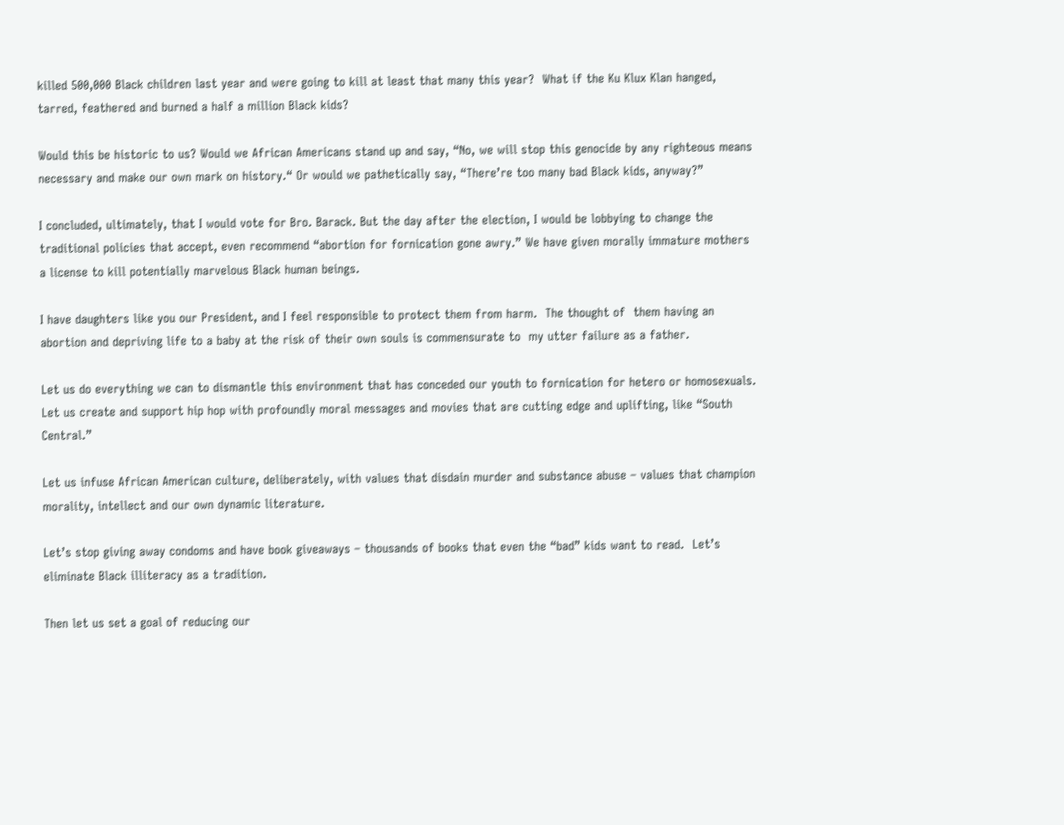killed 500,000 Black children last year and were going to kill at least that many this year?  What if the Ku Klux Klan hanged, tarred, feathered and burned a half a million Black kids?

Would this be historic to us? Would we African Americans stand up and say, “No, we will stop this genocide by any righteous means necessary and make our own mark on history.“ Or would we pathetically say, “There’re too many bad Black kids, anyway?”

I concluded, ultimately, that I would vote for Bro. Barack. But the day after the election, I would be lobbying to change the traditional policies that accept, even recommend “abortion for fornication gone awry.” We have given morally immature mothers a license to kill potentially marvelous Black human beings.

I have daughters like you our President, and I feel responsible to protect them from harm.  The thought of  them having an abortion and depriving life to a baby at the risk of their own souls is commensurate to  my utter failure as a father.

Let us do everything we can to dismantle this environment that has conceded our youth to fornication for hetero or homosexuals.  Let us create and support hip hop with profoundly moral messages and movies that are cutting edge and uplifting, like “South Central.”

Let us infuse African American culture, deliberately, with values that disdain murder and substance abuse – values that champion morality, intellect and our own dynamic literature.

Let’s stop giving away condoms and have book giveaways – thousands of books that even the “bad” kids want to read.  Let’s eliminate Black illiteracy as a tradition.

Then let us set a goal of reducing our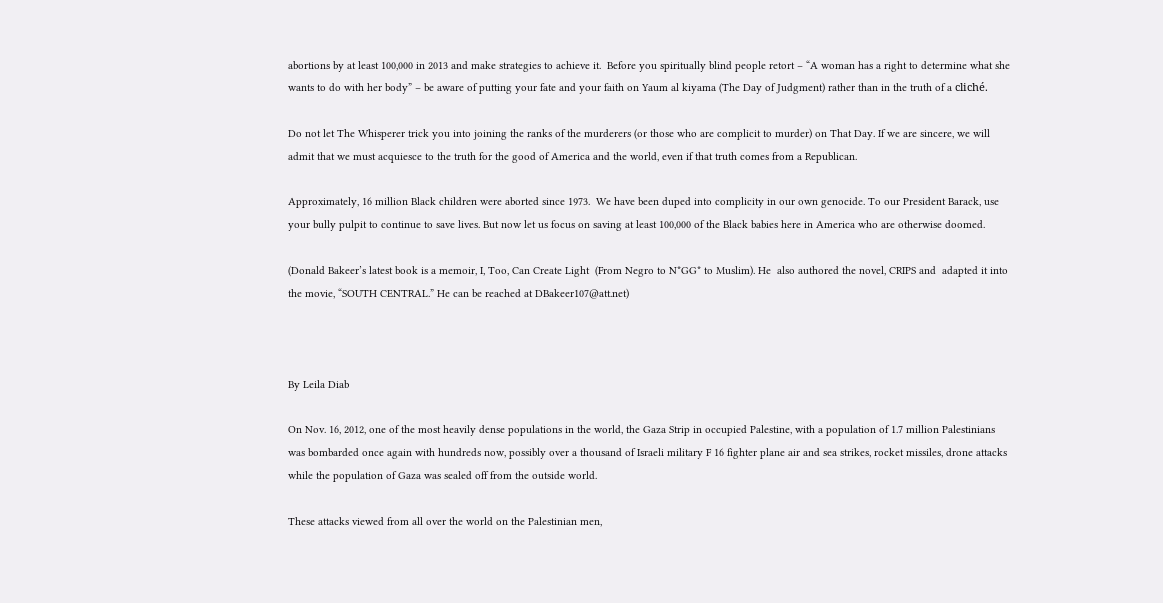abortions by at least 100,000 in 2013 and make strategies to achieve it.  Before you spiritually blind people retort – “A woman has a right to determine what she wants to do with her body” – be aware of putting your fate and your faith on Yaum al kiyama (The Day of Judgment) rather than in the truth of a cliché.

Do not let The Whisperer trick you into joining the ranks of the murderers (or those who are complicit to murder) on That Day. If we are sincere, we will admit that we must acquiesce to the truth for the good of America and the world, even if that truth comes from a Republican.

Approximately, 16 million Black children were aborted since 1973.  We have been duped into complicity in our own genocide. To our President Barack, use your bully pulpit to continue to save lives. But now let us focus on saving at least 100,000 of the Black babies here in America who are otherwise doomed.

(Donald Bakeer’s latest book is a memoir, I, Too, Can Create Light  (From Negro to N*GG* to Muslim). He  also authored the novel, CRIPS and  adapted it into the movie, “SOUTH CENTRAL.” He can be reached at DBakeer107@att.net)



By Leila Diab

On Nov. 16, 2012, one of the most heavily dense populations in the world, the Gaza Strip in occupied Palestine, with a population of 1.7 million Palestinians was bombarded once again with hundreds now, possibly over a thousand of Israeli military F 16 fighter plane air and sea strikes, rocket missiles, drone attacks while the population of Gaza was sealed off from the outside world.

These attacks viewed from all over the world on the Palestinian men,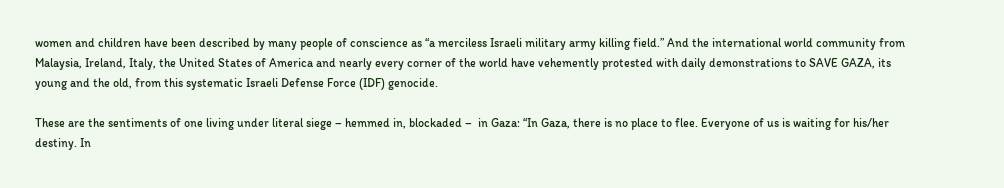women and children have been described by many people of conscience as “a merciless Israeli military army killing field.” And the international world community from Malaysia, Ireland, Italy, the United States of America and nearly every corner of the world have vehemently protested with daily demonstrations to SAVE GAZA, its young and the old, from this systematic Israeli Defense Force (IDF) genocide.

These are the sentiments of one living under literal siege – hemmed in, blockaded –  in Gaza: “In Gaza, there is no place to flee. Everyone of us is waiting for his/her destiny. In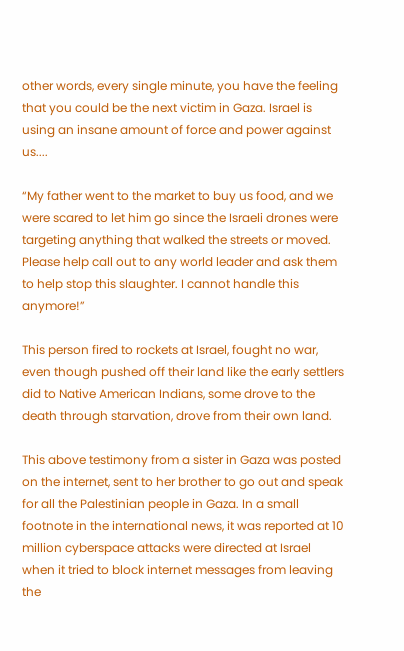other words, every single minute, you have the feeling that you could be the next victim in Gaza. Israel is using an insane amount of force and power against us....

“My father went to the market to buy us food, and we were scared to let him go since the Israeli drones were targeting anything that walked the streets or moved. Please help call out to any world leader and ask them to help stop this slaughter. I cannot handle this anymore!”

This person fired to rockets at Israel, fought no war, even though pushed off their land like the early settlers did to Native American Indians, some drove to the death through starvation, drove from their own land.

This above testimony from a sister in Gaza was posted on the internet, sent to her brother to go out and speak for all the Palestinian people in Gaza. In a small footnote in the international news, it was reported at 10 million cyberspace attacks were directed at Israel when it tried to block internet messages from leaving the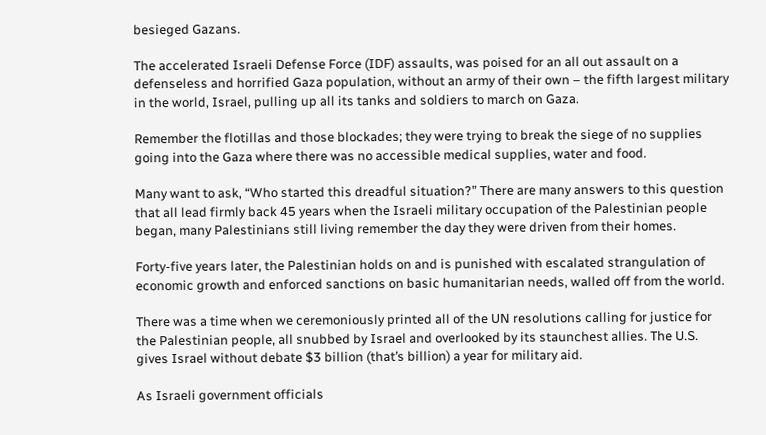besieged Gazans.

The accelerated Israeli Defense Force (IDF) assaults, was poised for an all out assault on a defenseless and horrified Gaza population, without an army of their own – the fifth largest military in the world, Israel, pulling up all its tanks and soldiers to march on Gaza.

Remember the flotillas and those blockades; they were trying to break the siege of no supplies going into the Gaza where there was no accessible medical supplies, water and food.

Many want to ask, “Who started this dreadful situation?” There are many answers to this question that all lead firmly back 45 years when the Israeli military occupation of the Palestinian people began, many Palestinians still living remember the day they were driven from their homes.

Forty-five years later, the Palestinian holds on and is punished with escalated strangulation of economic growth and enforced sanctions on basic humanitarian needs, walled off from the world.

There was a time when we ceremoniously printed all of the UN resolutions calling for justice for the Palestinian people, all snubbed by Israel and overlooked by its staunchest allies. The U.S. gives Israel without debate $3 billion (that’s billion) a year for military aid.

As Israeli government officials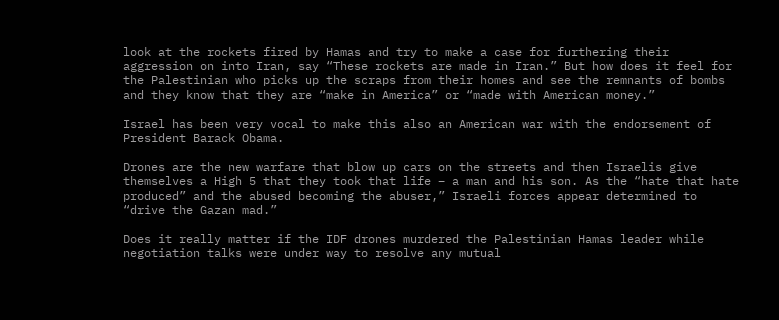look at the rockets fired by Hamas and try to make a case for furthering their aggression on into Iran, say “These rockets are made in Iran.” But how does it feel for the Palestinian who picks up the scraps from their homes and see the remnants of bombs and they know that they are “make in America” or “made with American money.”

Israel has been very vocal to make this also an American war with the endorsement of President Barack Obama.

Drones are the new warfare that blow up cars on the streets and then Israelis give themselves a High 5 that they took that life – a man and his son. As the “hate that hate produced” and the abused becoming the abuser,” Israeli forces appear determined to “drive the Gazan mad.”

Does it really matter if the IDF drones murdered the Palestinian Hamas leader while negotiation talks were under way to resolve any mutual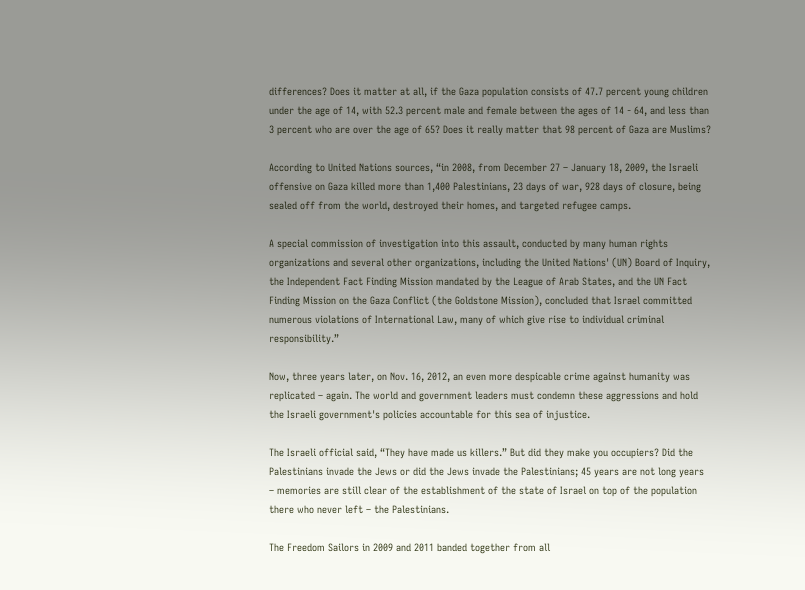differences? Does it matter at all, if the Gaza population consists of 47.7 percent young children under the age of 14, with 52.3 percent male and female between the ages of 14 - 64, and less than 3 percent who are over the age of 65? Does it really matter that 98 percent of Gaza are Muslims?

According to United Nations sources, “in 2008, from December 27 – January 18, 2009, the Israeli offensive on Gaza killed more than 1,400 Palestinians, 23 days of war, 928 days of closure, being sealed off from the world, destroyed their homes, and targeted refugee camps.

A special commission of investigation into this assault, conducted by many human rights organizations and several other organizations, including the United Nations' (UN) Board of Inquiry, the Independent Fact Finding Mission mandated by the League of Arab States, and the UN Fact Finding Mission on the Gaza Conflict (the Goldstone Mission), concluded that Israel committed numerous violations of International Law, many of which give rise to individual criminal responsibility.”

Now, three years later, on Nov. 16, 2012, an even more despicable crime against humanity was replicated – again. The world and government leaders must condemn these aggressions and hold the Israeli government's policies accountable for this sea of injustice.

The Israeli official said, “They have made us killers.” But did they make you occupiers? Did the Palestinians invade the Jews or did the Jews invade the Palestinians; 45 years are not long years – memories are still clear of the establishment of the state of Israel on top of the population there who never left – the Palestinians.

The Freedom Sailors in 2009 and 2011 banded together from all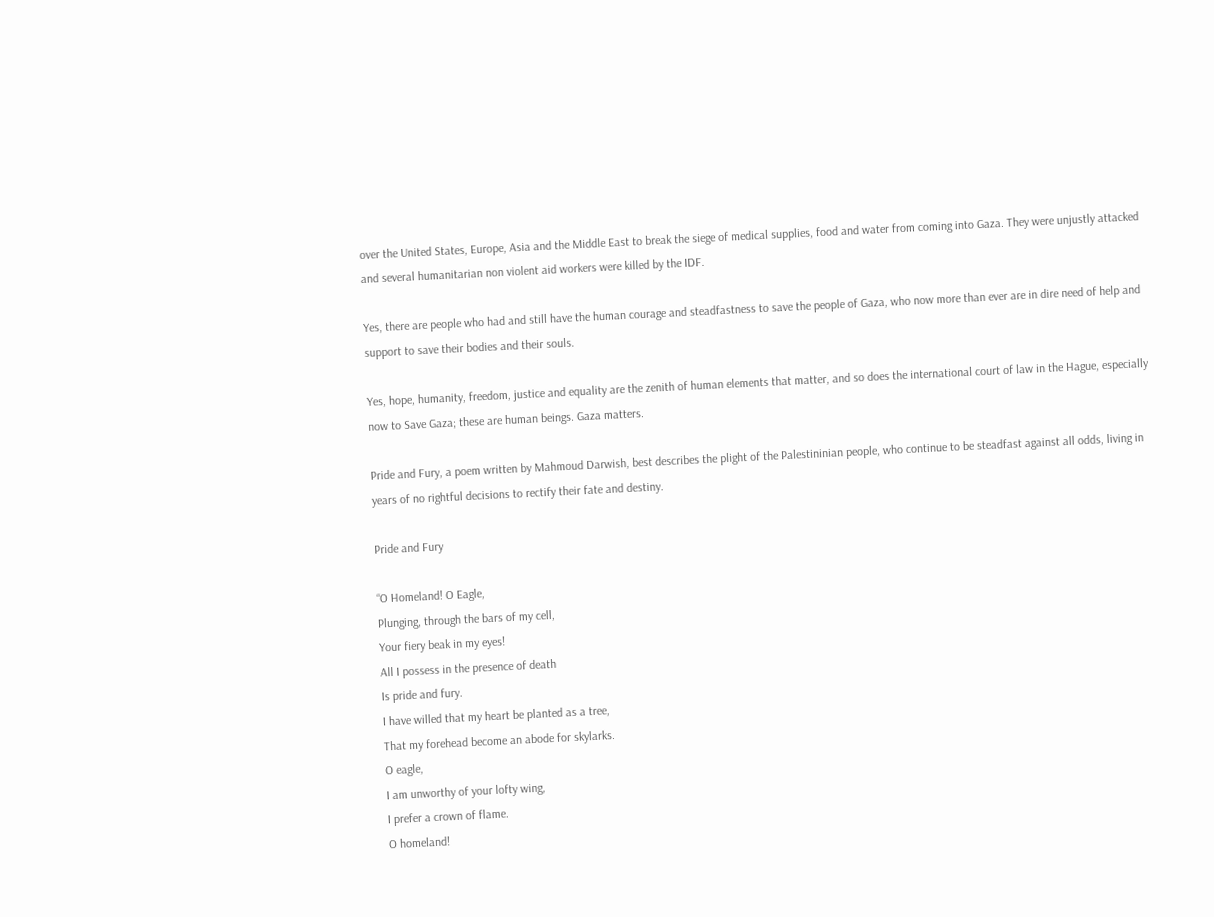over the United States, Europe, Asia and the Middle East to break the siege of medical supplies, food and water from coming into Gaza. They were unjustly attacked and several humanitarian non violent aid workers were killed by the IDF.

Yes, there are people who had and still have the human courage and steadfastness to save the people of Gaza, who now more than ever are in dire need of help and support to save their bodies and their souls.

Yes, hope, humanity, freedom, justice and equality are the zenith of human elements that matter, and so does the international court of law in the Hague, especially now to Save Gaza; these are human beings. Gaza matters.

Pride and Fury, a poem written by Mahmoud Darwish, best describes the plight of the Palestininian people, who continue to be steadfast against all odds, living in years of no rightful decisions to rectify their fate and destiny.

Pride and Fury

“O Homeland! O Eagle,
Plunging, through the bars of my cell,
Your fiery beak in my eyes!
All I possess in the presence of death
Is pride and fury.
I have willed that my heart be planted as a tree,
That my forehead become an abode for skylarks.
O eagle,
I am unworthy of your lofty wing,
I prefer a crown of flame.
O homeland!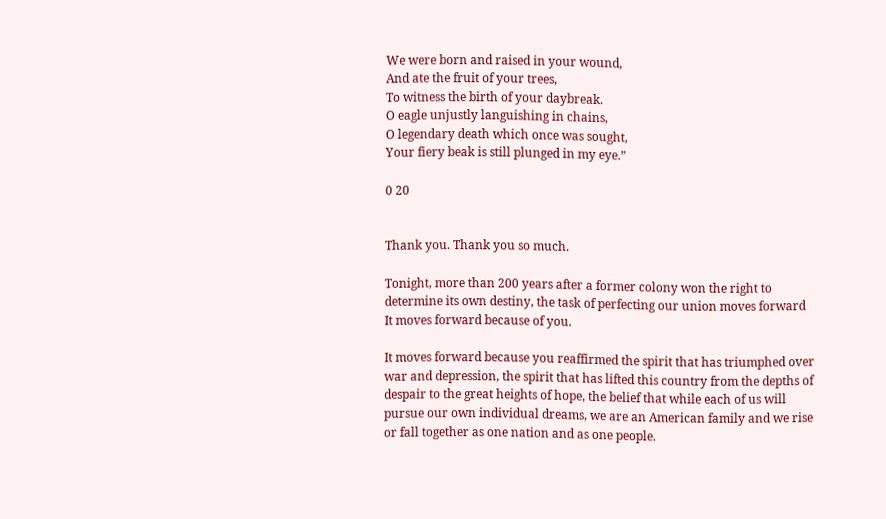We were born and raised in your wound,
And ate the fruit of your trees,
To witness the birth of your daybreak.
O eagle unjustly languishing in chains,
O legendary death which once was sought,
Your fiery beak is still plunged in my eye.”

0 20


Thank you. Thank you so much.

Tonight, more than 200 years after a former colony won the right to determine its own destiny, the task of perfecting our union moves forward It moves forward because of you.

It moves forward because you reaffirmed the spirit that has triumphed over war and depression, the spirit that has lifted this country from the depths of despair to the great heights of hope, the belief that while each of us will pursue our own individual dreams, we are an American family and we rise or fall together as one nation and as one people.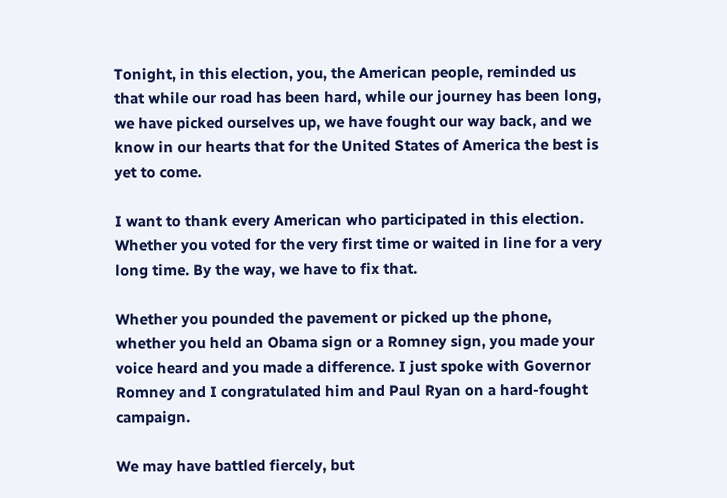Tonight, in this election, you, the American people, reminded us that while our road has been hard, while our journey has been long, we have picked ourselves up, we have fought our way back, and we know in our hearts that for the United States of America the best is yet to come.

I want to thank every American who participated in this election. Whether you voted for the very first time or waited in line for a very long time. By the way, we have to fix that.

Whether you pounded the pavement or picked up the phone,  whether you held an Obama sign or a Romney sign, you made your voice heard and you made a difference. I just spoke with Governor Romney and I congratulated him and Paul Ryan on a hard-fought campaign.

We may have battled fiercely, but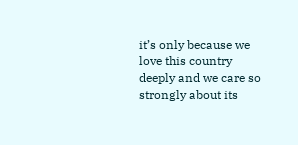it’s only because we love this country deeply and we care so strongly about its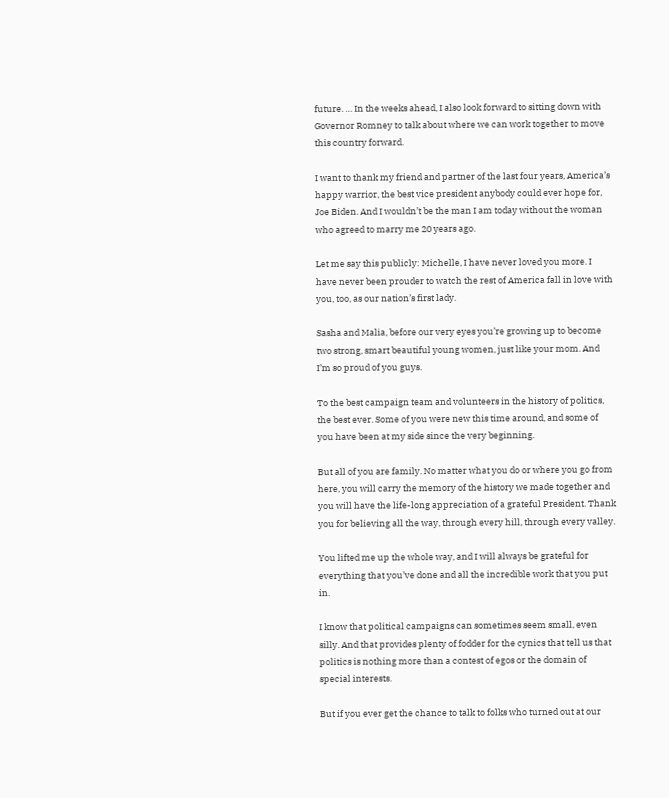future. … In the weeks ahead, I also look forward to sitting down with Governor Romney to talk about where we can work together to move this country forward.

I want to thank my friend and partner of the last four years, America’s happy warrior, the best vice president anybody could ever hope for, Joe Biden. And I wouldn’t be the man I am today without the woman who agreed to marry me 20 years ago.

Let me say this publicly: Michelle, I have never loved you more. I have never been prouder to watch the rest of America fall in love with you, too, as our nation’s first lady.

Sasha and Malia, before our very eyes you’re growing up to become two strong, smart beautiful young women, just like your mom. And I’m so proud of you guys.

To the best campaign team and volunteers in the history of politics, the best ever. Some of you were new this time around, and some of you have been at my side since the very beginning.

But all of you are family. No matter what you do or where you go from here, you will carry the memory of the history we made together and you will have the life-long appreciation of a grateful President. Thank you for believing all the way, through every hill, through every valley.

You lifted me up the whole way, and I will always be grateful for everything that you’ve done and all the incredible work that you put in.

I know that political campaigns can sometimes seem small, even silly. And that provides plenty of fodder for the cynics that tell us that politics is nothing more than a contest of egos or the domain of special interests.

But if you ever get the chance to talk to folks who turned out at our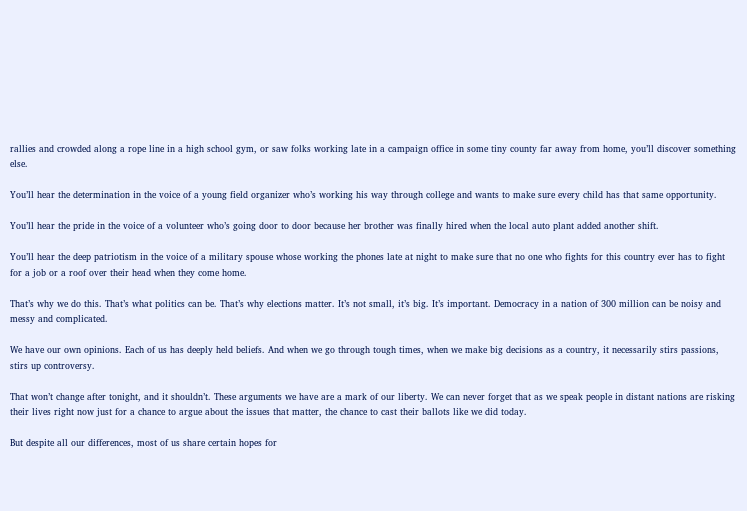rallies and crowded along a rope line in a high school gym, or saw folks working late in a campaign office in some tiny county far away from home, you’ll discover something else.

You’ll hear the determination in the voice of a young field organizer who’s working his way through college and wants to make sure every child has that same opportunity.

You’ll hear the pride in the voice of a volunteer who’s going door to door because her brother was finally hired when the local auto plant added another shift.

You’ll hear the deep patriotism in the voice of a military spouse whose working the phones late at night to make sure that no one who fights for this country ever has to fight for a job or a roof over their head when they come home.

That’s why we do this. That’s what politics can be. That’s why elections matter. It’s not small, it’s big. It’s important. Democracy in a nation of 300 million can be noisy and messy and complicated.

We have our own opinions. Each of us has deeply held beliefs. And when we go through tough times, when we make big decisions as a country, it necessarily stirs passions, stirs up controversy.

That won’t change after tonight, and it shouldn’t. These arguments we have are a mark of our liberty. We can never forget that as we speak people in distant nations are risking their lives right now just for a chance to argue about the issues that matter, the chance to cast their ballots like we did today.

But despite all our differences, most of us share certain hopes for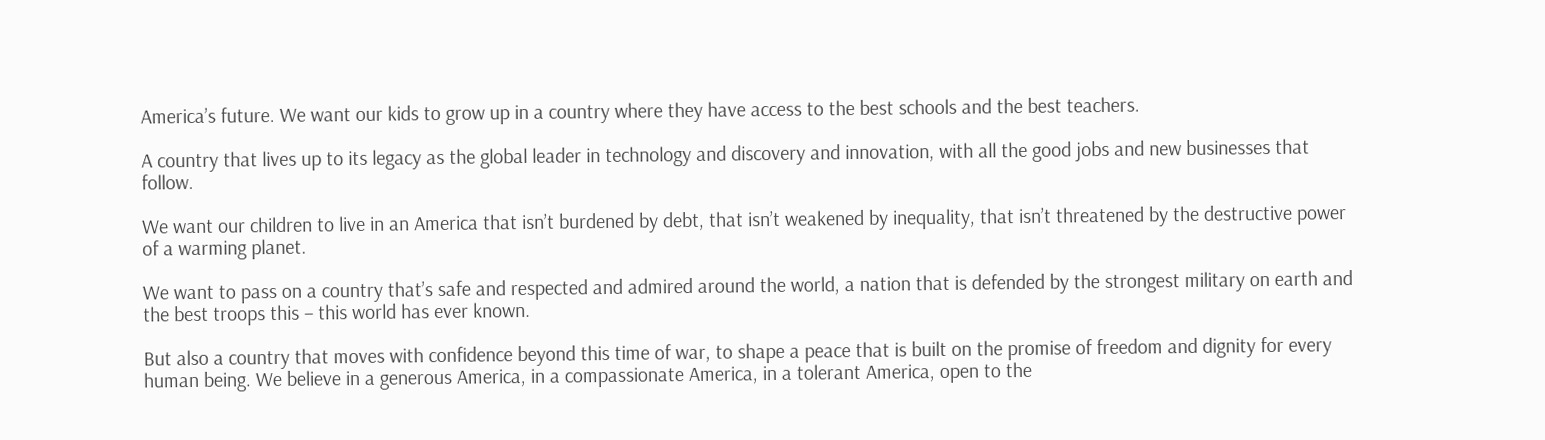America’s future. We want our kids to grow up in a country where they have access to the best schools and the best teachers.

A country that lives up to its legacy as the global leader in technology and discovery and innovation, with all the good jobs and new businesses that follow.

We want our children to live in an America that isn’t burdened by debt, that isn’t weakened by inequality, that isn’t threatened by the destructive power of a warming planet.

We want to pass on a country that’s safe and respected and admired around the world, a nation that is defended by the strongest military on earth and the best troops this – this world has ever known.

But also a country that moves with confidence beyond this time of war, to shape a peace that is built on the promise of freedom and dignity for every human being. We believe in a generous America, in a compassionate America, in a tolerant America, open to the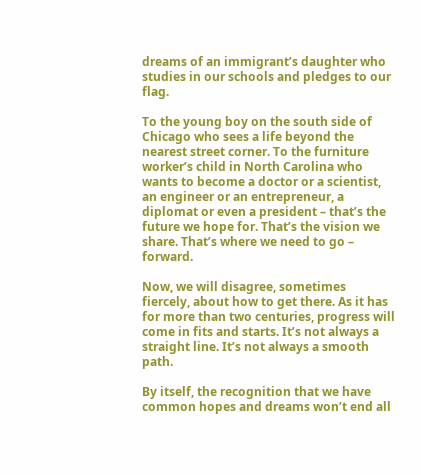dreams of an immigrant’s daughter who studies in our schools and pledges to our flag.

To the young boy on the south side of Chicago who sees a life beyond the nearest street corner. To the furniture worker’s child in North Carolina who wants to become a doctor or a scientist, an engineer or an entrepreneur, a diplomat or even a president – that’s the future we hope for. That’s the vision we share. That’s where we need to go – forward.

Now, we will disagree, sometimes fiercely, about how to get there. As it has for more than two centuries, progress will come in fits and starts. It’s not always a straight line. It’s not always a smooth path.

By itself, the recognition that we have common hopes and dreams won’t end all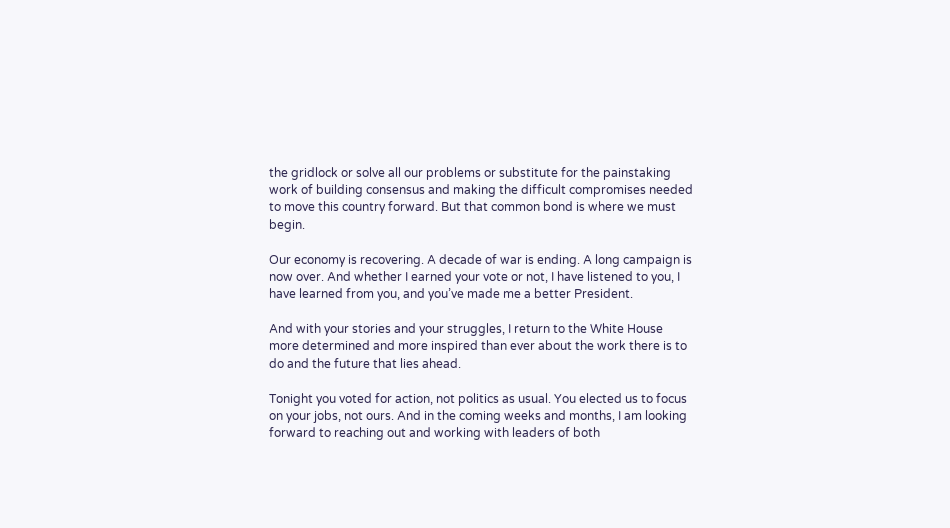the gridlock or solve all our problems or substitute for the painstaking work of building consensus and making the difficult compromises needed to move this country forward. But that common bond is where we must begin.

Our economy is recovering. A decade of war is ending. A long campaign is now over. And whether I earned your vote or not, I have listened to you, I have learned from you, and you’ve made me a better President.

And with your stories and your struggles, I return to the White House more determined and more inspired than ever about the work there is to do and the future that lies ahead.

Tonight you voted for action, not politics as usual. You elected us to focus on your jobs, not ours. And in the coming weeks and months, I am looking forward to reaching out and working with leaders of both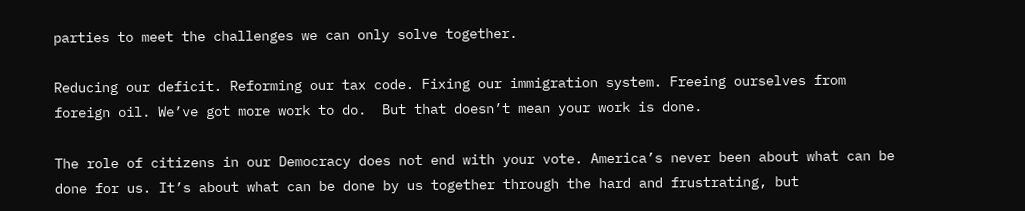parties to meet the challenges we can only solve together.

Reducing our deficit. Reforming our tax code. Fixing our immigration system. Freeing ourselves from foreign oil. We’ve got more work to do.  But that doesn’t mean your work is done.

The role of citizens in our Democracy does not end with your vote. America’s never been about what can be done for us. It’s about what can be done by us together through the hard and frustrating, but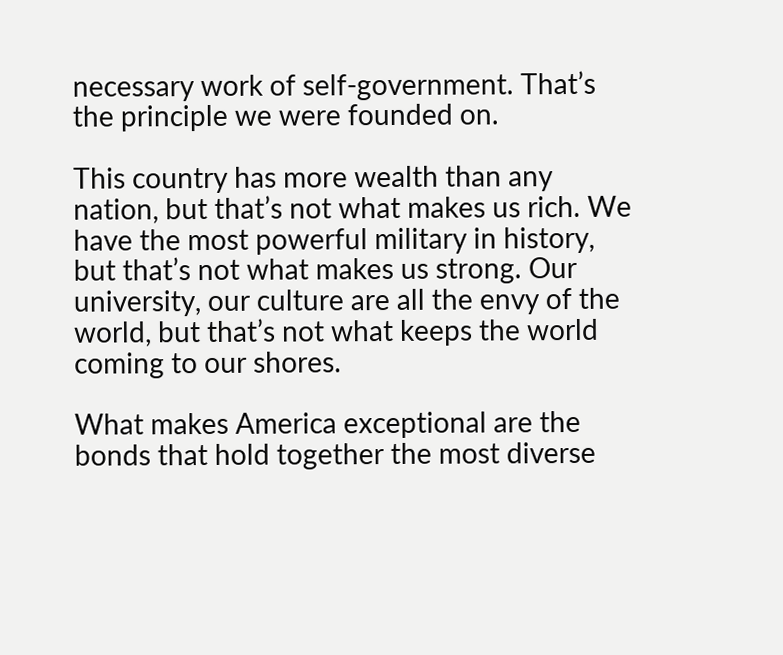necessary work of self-government. That’s the principle we were founded on.

This country has more wealth than any nation, but that’s not what makes us rich. We have the most powerful military in history, but that’s not what makes us strong. Our university, our culture are all the envy of the world, but that’s not what keeps the world coming to our shores.

What makes America exceptional are the bonds that hold together the most diverse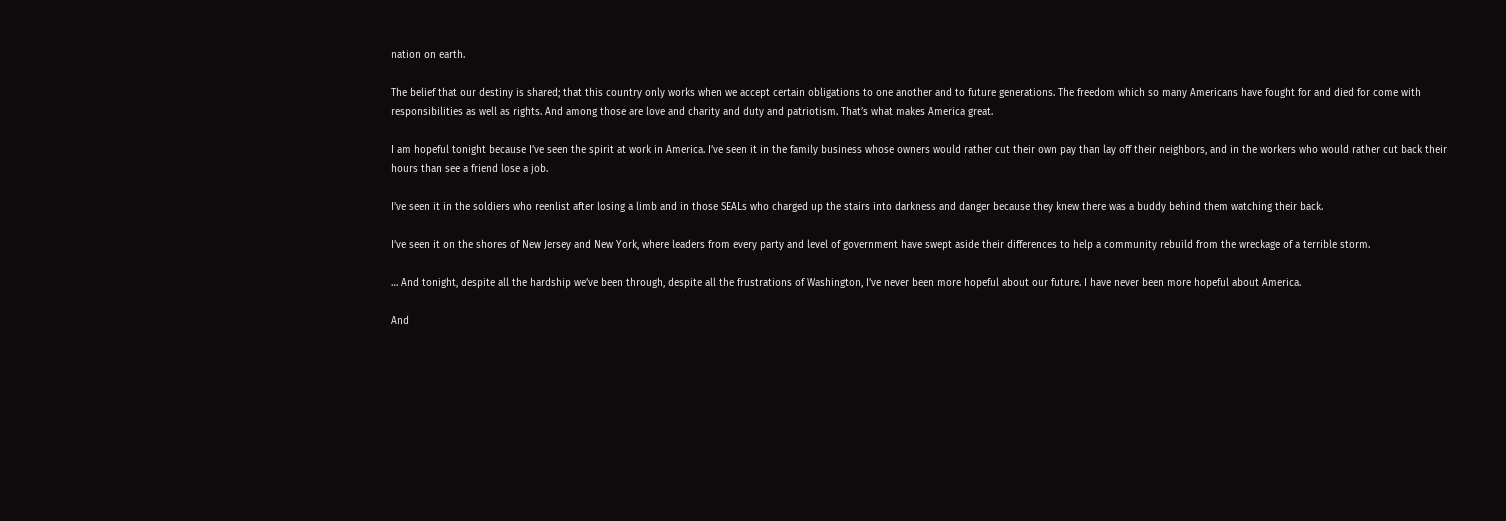nation on earth.

The belief that our destiny is shared; that this country only works when we accept certain obligations to one another and to future generations. The freedom which so many Americans have fought for and died for come with responsibilities as well as rights. And among those are love and charity and duty and patriotism. That’s what makes America great.

I am hopeful tonight because I’ve seen the spirit at work in America. I’ve seen it in the family business whose owners would rather cut their own pay than lay off their neighbors, and in the workers who would rather cut back their hours than see a friend lose a job.

I’ve seen it in the soldiers who reenlist after losing a limb and in those SEALs who charged up the stairs into darkness and danger because they knew there was a buddy behind them watching their back.

I’ve seen it on the shores of New Jersey and New York, where leaders from every party and level of government have swept aside their differences to help a community rebuild from the wreckage of a terrible storm.

… And tonight, despite all the hardship we’ve been through, despite all the frustrations of Washington, I’ve never been more hopeful about our future. I have never been more hopeful about America.

And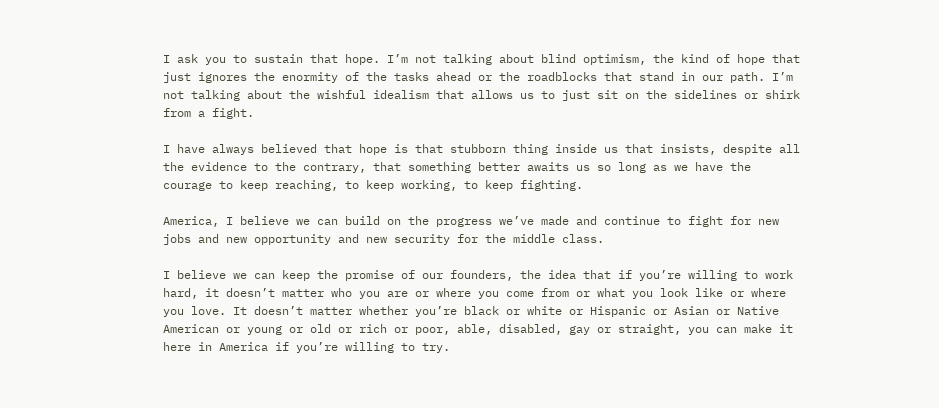I ask you to sustain that hope. I’m not talking about blind optimism, the kind of hope that just ignores the enormity of the tasks ahead or the roadblocks that stand in our path. I’m not talking about the wishful idealism that allows us to just sit on the sidelines or shirk from a fight.

I have always believed that hope is that stubborn thing inside us that insists, despite all the evidence to the contrary, that something better awaits us so long as we have the courage to keep reaching, to keep working, to keep fighting.

America, I believe we can build on the progress we’ve made and continue to fight for new jobs and new opportunity and new security for the middle class.

I believe we can keep the promise of our founders, the idea that if you’re willing to work hard, it doesn’t matter who you are or where you come from or what you look like or where you love. It doesn’t matter whether you’re black or white or Hispanic or Asian or Native American or young or old or rich or poor, able, disabled, gay or straight, you can make it here in America if you’re willing to try.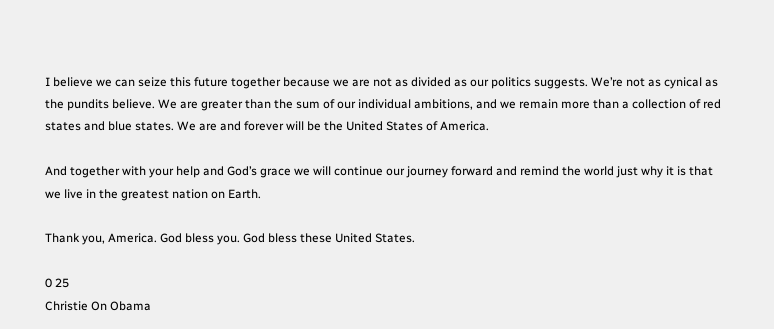I believe we can seize this future together because we are not as divided as our politics suggests. We’re not as cynical as the pundits believe. We are greater than the sum of our individual ambitions, and we remain more than a collection of red states and blue states. We are and forever will be the United States of America.

And together with your help and God’s grace we will continue our journey forward and remind the world just why it is that we live in the greatest nation on Earth.

Thank you, America. God bless you. God bless these United States.

0 25
Christie On Obama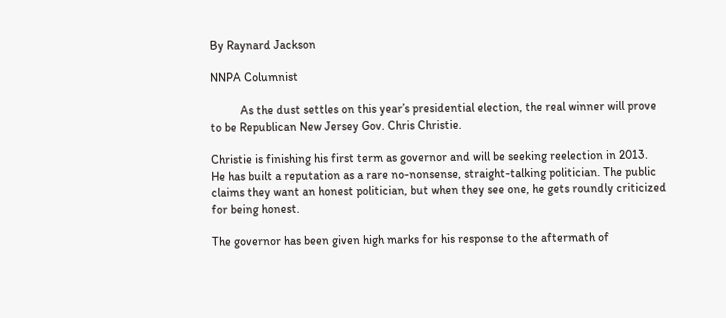By Raynard Jackson

NNPA Columnist

          As the dust settles on this year’s presidential election, the real winner will prove to be Republican New Jersey Gov. Chris Christie.

Christie is finishing his first term as governor and will be seeking reelection in 2013.  He has built a reputation as a rare no-nonsense, straight-talking politician. The public claims they want an honest politician, but when they see one, he gets roundly criticized for being honest.

The governor has been given high marks for his response to the aftermath of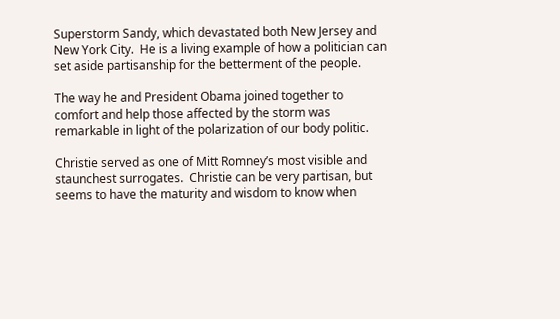Superstorm Sandy, which devastated both New Jersey and New York City.  He is a living example of how a politician can set aside partisanship for the betterment of the people.

The way he and President Obama joined together to comfort and help those affected by the storm was remarkable in light of the polarization of our body politic.

Christie served as one of Mitt Romney’s most visible and staunchest surrogates.  Christie can be very partisan, but seems to have the maturity and wisdom to know when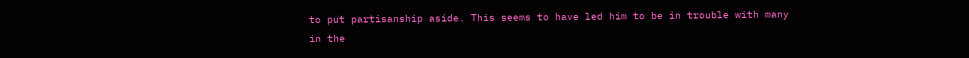to put partisanship aside. This seems to have led him to be in trouble with many in the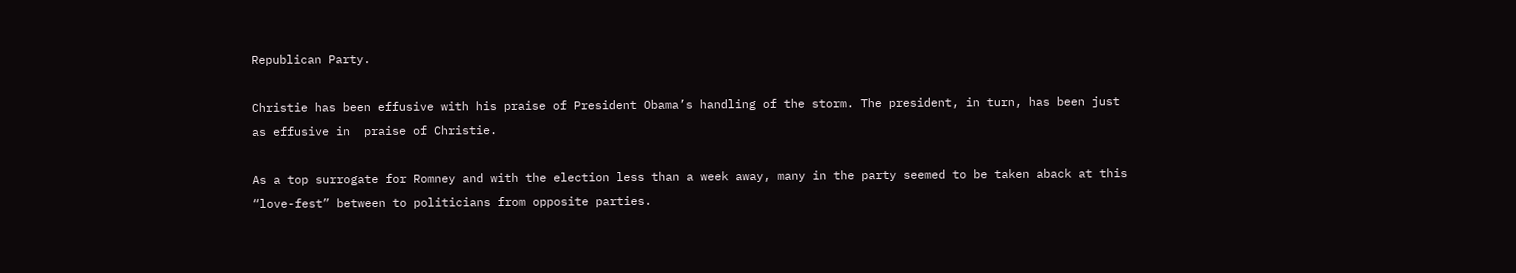Republican Party.

Christie has been effusive with his praise of President Obama’s handling of the storm. The president, in turn, has been just as effusive in  praise of Christie.

As a top surrogate for Romney and with the election less than a week away, many in the party seemed to be taken aback at this “love-fest” between to politicians from opposite parties.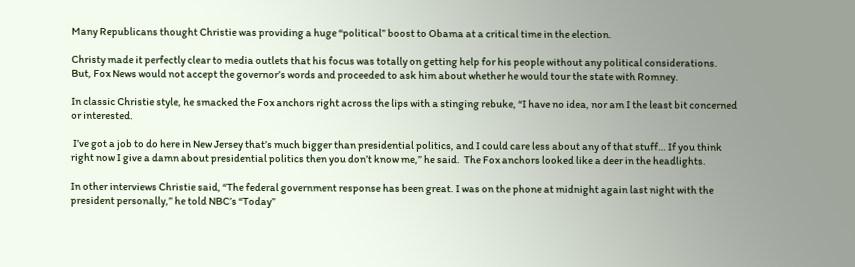Many Republicans thought Christie was providing a huge “political” boost to Obama at a critical time in the election.

Christy made it perfectly clear to media outlets that his focus was totally on getting help for his people without any political considerations.  But, Fox News would not accept the governor’s words and proceeded to ask him about whether he would tour the state with Romney.

In classic Christie style, he smacked the Fox anchors right across the lips with a stinging rebuke, “I have no idea, nor am I the least bit concerned or interested.

 I’ve got a job to do here in New Jersey that’s much bigger than presidential politics, and I could care less about any of that stuff… If you think right now I give a damn about presidential politics then you don’t know me,” he said.  The Fox anchors looked like a deer in the headlights.

In other interviews Christie said, “The federal government response has been great. I was on the phone at midnight again last night with the president personally,” he told NBC’s “Today”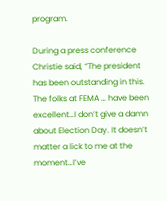program.

During a press conference Christie said, “The president has been outstanding in this. The folks at FEMA … have been excellent…I don’t give a damn about Election Day. It doesn’t matter a lick to me at the moment…I’ve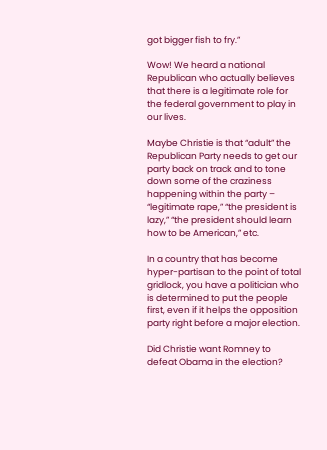got bigger fish to fry.”

Wow! We heard a national Republican who actually believes that there is a legitimate role for the federal government to play in our lives.

Maybe Christie is that “adult” the Republican Party needs to get our party back on track and to tone down some of the craziness happening within the party –  “legitimate rape,” “the president is lazy,” “the president should learn how to be American,” etc.

In a country that has become hyper-partisan to the point of total gridlock, you have a politician who is determined to put the people first, even if it helps the opposition party right before a major election.

Did Christie want Romney to defeat Obama in the election?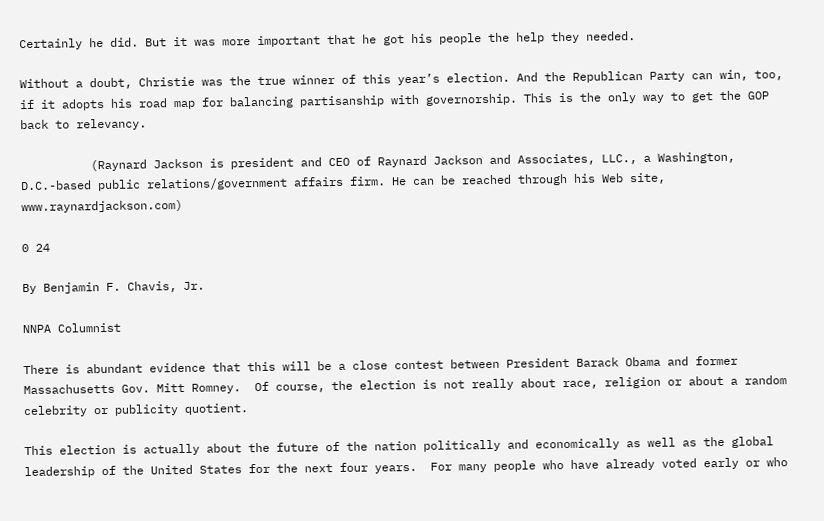Certainly he did. But it was more important that he got his people the help they needed.

Without a doubt, Christie was the true winner of this year’s election. And the Republican Party can win, too, if it adopts his road map for balancing partisanship with governorship. This is the only way to get the GOP back to relevancy.

          (Raynard Jackson is president and CEO of Raynard Jackson and Associates, LLC., a Washington, D.C.-based public relations/government affairs firm. He can be reached through his Web site,  www.raynardjackson.com)

0 24

By Benjamin F. Chavis, Jr.

NNPA Columnist

There is abundant evidence that this will be a close contest between President Barack Obama and former Massachusetts Gov. Mitt Romney.  Of course, the election is not really about race, religion or about a random celebrity or publicity quotient.

This election is actually about the future of the nation politically and economically as well as the global leadership of the United States for the next four years.  For many people who have already voted early or who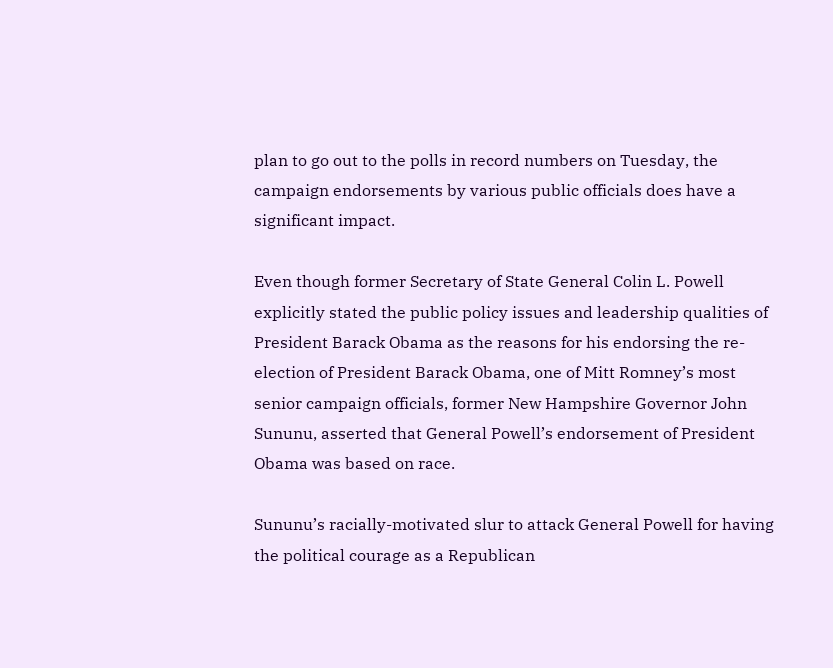plan to go out to the polls in record numbers on Tuesday, the campaign endorsements by various public officials does have a significant impact.

Even though former Secretary of State General Colin L. Powell explicitly stated the public policy issues and leadership qualities of President Barack Obama as the reasons for his endorsing the re-election of President Barack Obama, one of Mitt Romney’s most senior campaign officials, former New Hampshire Governor John Sununu, asserted that General Powell’s endorsement of President Obama was based on race.

Sununu’s racially-motivated slur to attack General Powell for having the political courage as a Republican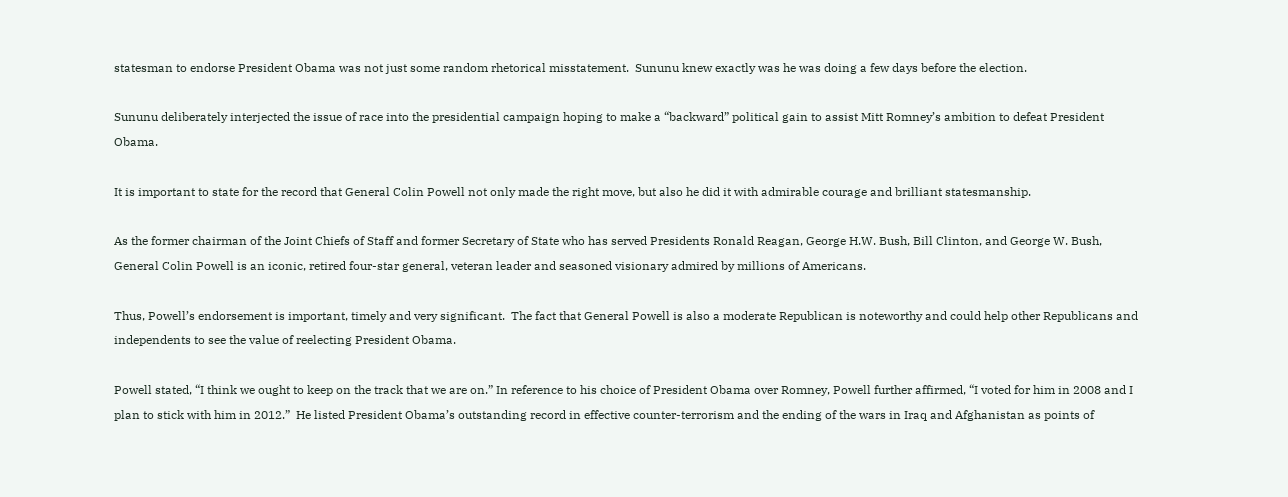statesman to endorse President Obama was not just some random rhetorical misstatement.  Sununu knew exactly was he was doing a few days before the election.

Sununu deliberately interjected the issue of race into the presidential campaign hoping to make a “backward” political gain to assist Mitt Romney’s ambition to defeat President Obama.

It is important to state for the record that General Colin Powell not only made the right move, but also he did it with admirable courage and brilliant statesmanship.

As the former chairman of the Joint Chiefs of Staff and former Secretary of State who has served Presidents Ronald Reagan, George H.W. Bush, Bill Clinton, and George W. Bush, General Colin Powell is an iconic, retired four-star general, veteran leader and seasoned visionary admired by millions of Americans.

Thus, Powell’s endorsement is important, timely and very significant.  The fact that General Powell is also a moderate Republican is noteworthy and could help other Republicans and independents to see the value of reelecting President Obama.

Powell stated, “I think we ought to keep on the track that we are on.” In reference to his choice of President Obama over Romney, Powell further affirmed, “I voted for him in 2008 and I plan to stick with him in 2012.”  He listed President Obama’s outstanding record in effective counter-terrorism and the ending of the wars in Iraq and Afghanistan as points of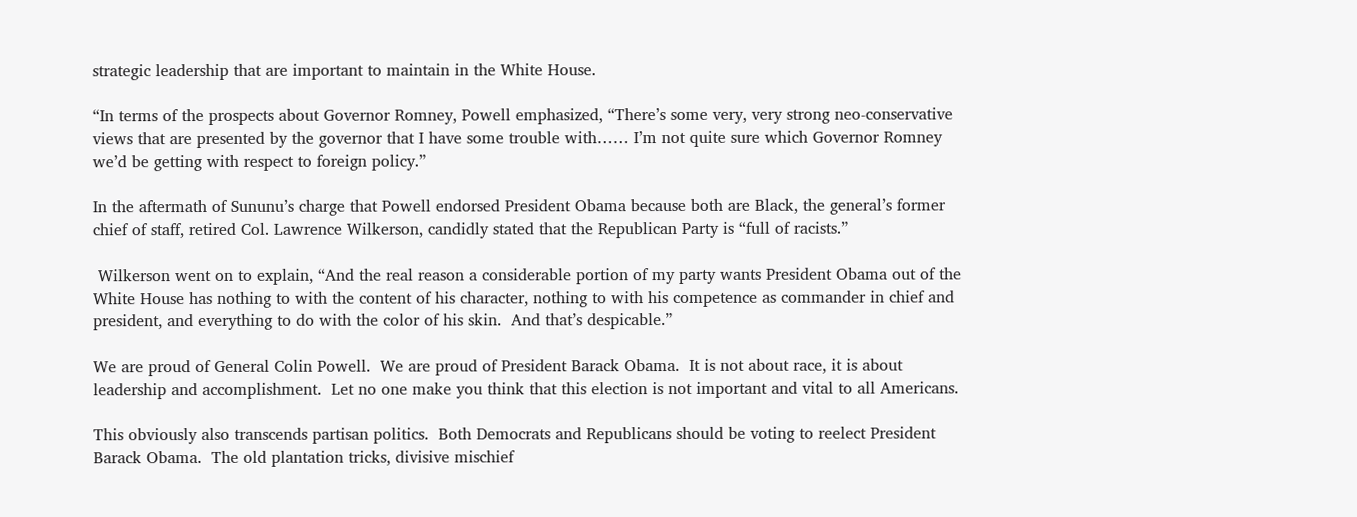strategic leadership that are important to maintain in the White House.

“In terms of the prospects about Governor Romney, Powell emphasized, “There’s some very, very strong neo-conservative views that are presented by the governor that I have some trouble with…… I’m not quite sure which Governor Romney we’d be getting with respect to foreign policy.”

In the aftermath of Sununu’s charge that Powell endorsed President Obama because both are Black, the general’s former chief of staff, retired Col. Lawrence Wilkerson, candidly stated that the Republican Party is “full of racists.”

 Wilkerson went on to explain, “And the real reason a considerable portion of my party wants President Obama out of the White House has nothing to with the content of his character, nothing to with his competence as commander in chief and president, and everything to do with the color of his skin.  And that’s despicable.”

We are proud of General Colin Powell.  We are proud of President Barack Obama.  It is not about race, it is about leadership and accomplishment.  Let no one make you think that this election is not important and vital to all Americans.

This obviously also transcends partisan politics.  Both Democrats and Republicans should be voting to reelect President Barack Obama.  The old plantation tricks, divisive mischief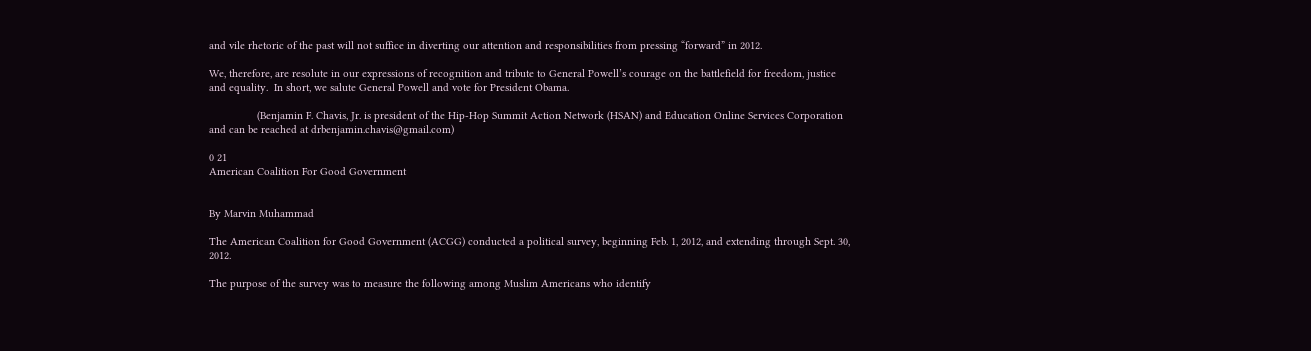and vile rhetoric of the past will not suffice in diverting our attention and responsibilities from pressing “forward” in 2012.

We, therefore, are resolute in our expressions of recognition and tribute to General Powell’s courage on the battlefield for freedom, justice and equality.  In short, we salute General Powell and vote for President Obama.

                (Benjamin F. Chavis, Jr. is president of the Hip-Hop Summit Action Network (HSAN) and Education Online Services Corporation and can be reached at drbenjamin.chavis@gmail.com)

0 21
American Coalition For Good Government


By Marvin Muhammad

The American Coalition for Good Government (ACGG) conducted a political survey, beginning Feb. 1, 2012, and extending through Sept. 30, 2012.

The purpose of the survey was to measure the following among Muslim Americans who identify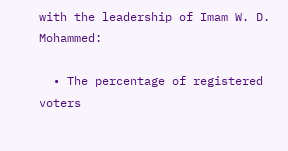with the leadership of Imam W. D. Mohammed:

  • The percentage of registered voters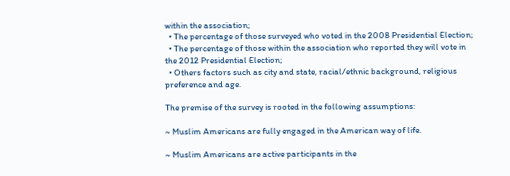within the association;
  • The percentage of those surveyed who voted in the 2008 Presidential Election;
  • The percentage of those within the association who reported they will vote in the 2012 Presidential Election;
  • Others factors such as city and state, racial/ethnic background, religious preference and age.

The premise of the survey is rooted in the following assumptions:

~ Muslim Americans are fully engaged in the American way of life.

~ Muslim Americans are active participants in the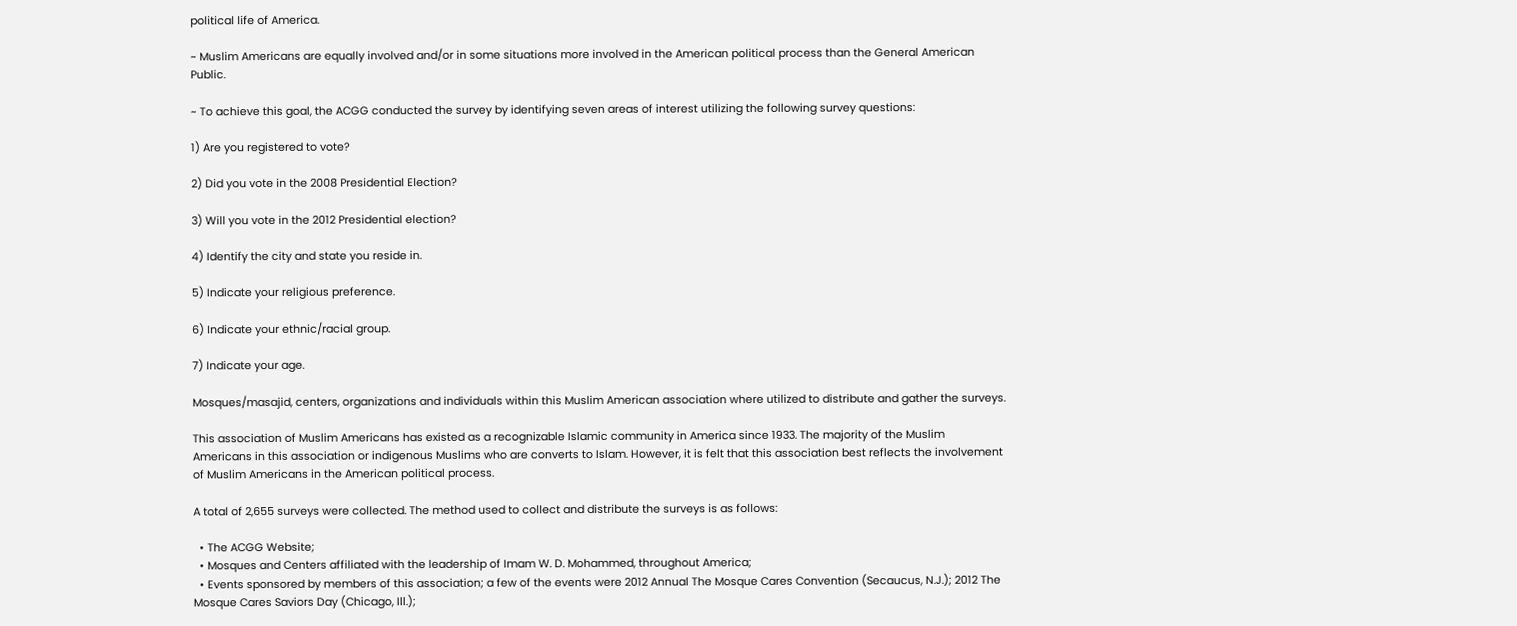political life of America.

~ Muslim Americans are equally involved and/or in some situations more involved in the American political process than the General American Public.

~ To achieve this goal, the ACGG conducted the survey by identifying seven areas of interest utilizing the following survey questions:

1) Are you registered to vote?

2) Did you vote in the 2008 Presidential Election?

3) Will you vote in the 2012 Presidential election?

4) Identify the city and state you reside in.

5) Indicate your religious preference.

6) Indicate your ethnic/racial group.

7) Indicate your age.

Mosques/masajid, centers, organizations and individuals within this Muslim American association where utilized to distribute and gather the surveys.

This association of Muslim Americans has existed as a recognizable Islamic community in America since 1933. The majority of the Muslim Americans in this association or indigenous Muslims who are converts to Islam. However, it is felt that this association best reflects the involvement of Muslim Americans in the American political process.

A total of 2,655 surveys were collected. The method used to collect and distribute the surveys is as follows:

  • The ACGG Website;
  • Mosques and Centers affiliated with the leadership of Imam W. D. Mohammed, throughout America;
  • Events sponsored by members of this association; a few of the events were 2012 Annual The Mosque Cares Convention (Secaucus, N.J.); 2012 The Mosque Cares Saviors Day (Chicago, Ill.);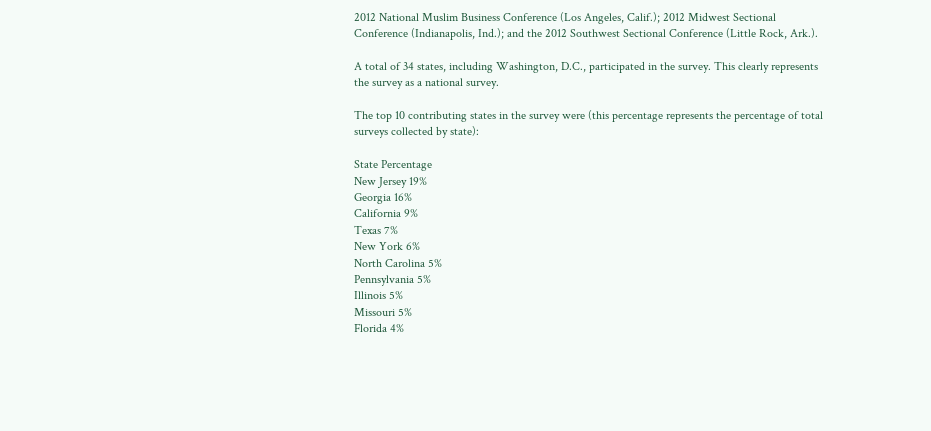2012 National Muslim Business Conference (Los Angeles, Calif.); 2012 Midwest Sectional Conference (Indianapolis, Ind.); and the 2012 Southwest Sectional Conference (Little Rock, Ark.).

A total of 34 states, including Washington, D.C., participated in the survey. This clearly represents the survey as a national survey.

The top 10 contributing states in the survey were (this percentage represents the percentage of total surveys collected by state):

State Percentage
New Jersey 19%
Georgia 16%
California 9%
Texas 7%
New York 6%
North Carolina 5%
Pennsylvania 5%
Illinois 5%
Missouri 5%
Florida 4%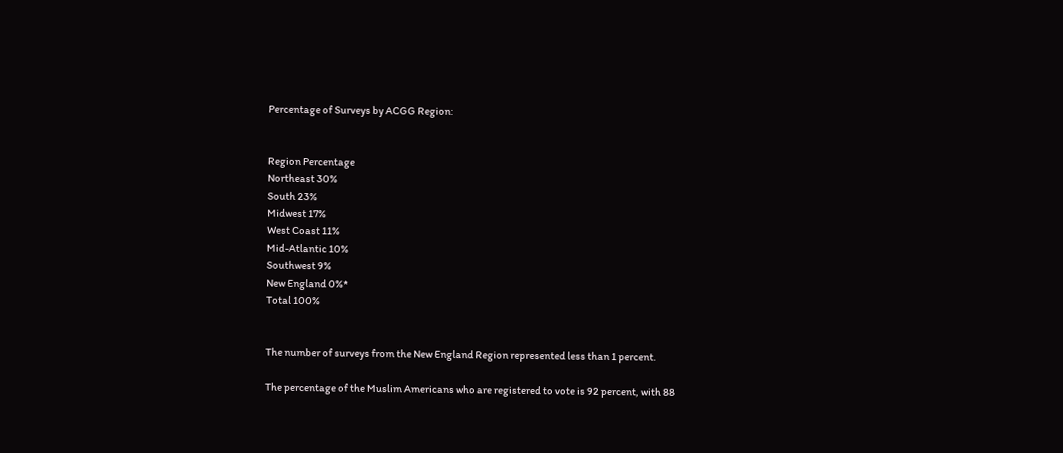Percentage of Surveys by ACGG Region:


Region Percentage
Northeast 30%
South 23%
Midwest 17%
West Coast 11%
Mid-Atlantic 10%
Southwest 9%
New England 0%*
Total 100%


The number of surveys from the New England Region represented less than 1 percent.

The percentage of the Muslim Americans who are registered to vote is 92 percent, with 88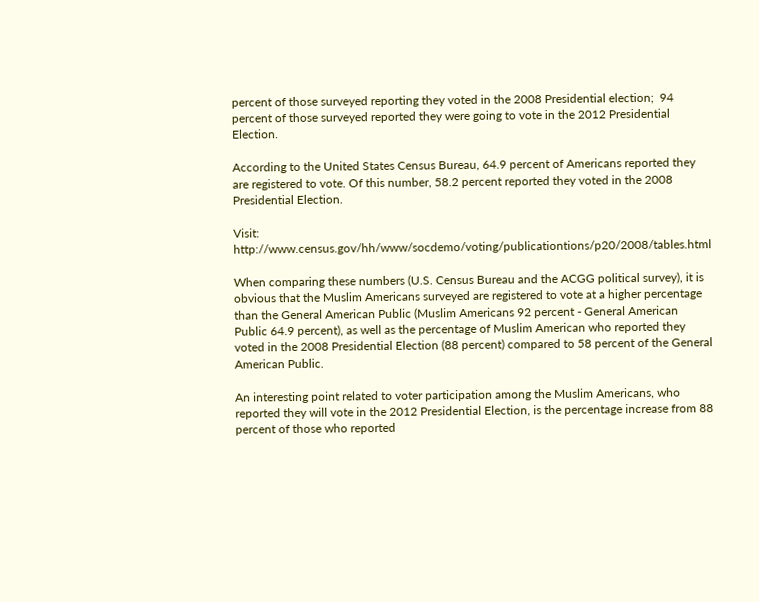percent of those surveyed reporting they voted in the 2008 Presidential election;  94 percent of those surveyed reported they were going to vote in the 2012 Presidential Election.

According to the United States Census Bureau, 64.9 percent of Americans reported they are registered to vote. Of this number, 58.2 percent reported they voted in the 2008 Presidential Election.

Visit: http://www.census.gov/hh/www/socdemo/voting/publicationtions/p20/2008/tables.html

When comparing these numbers (U.S. Census Bureau and the ACGG political survey), it is obvious that the Muslim Americans surveyed are registered to vote at a higher percentage than the General American Public (Muslim Americans 92 percent - General American Public 64.9 percent), as well as the percentage of Muslim American who reported they voted in the 2008 Presidential Election (88 percent) compared to 58 percent of the General American Public.

An interesting point related to voter participation among the Muslim Americans, who reported they will vote in the 2012 Presidential Election, is the percentage increase from 88 percent of those who reported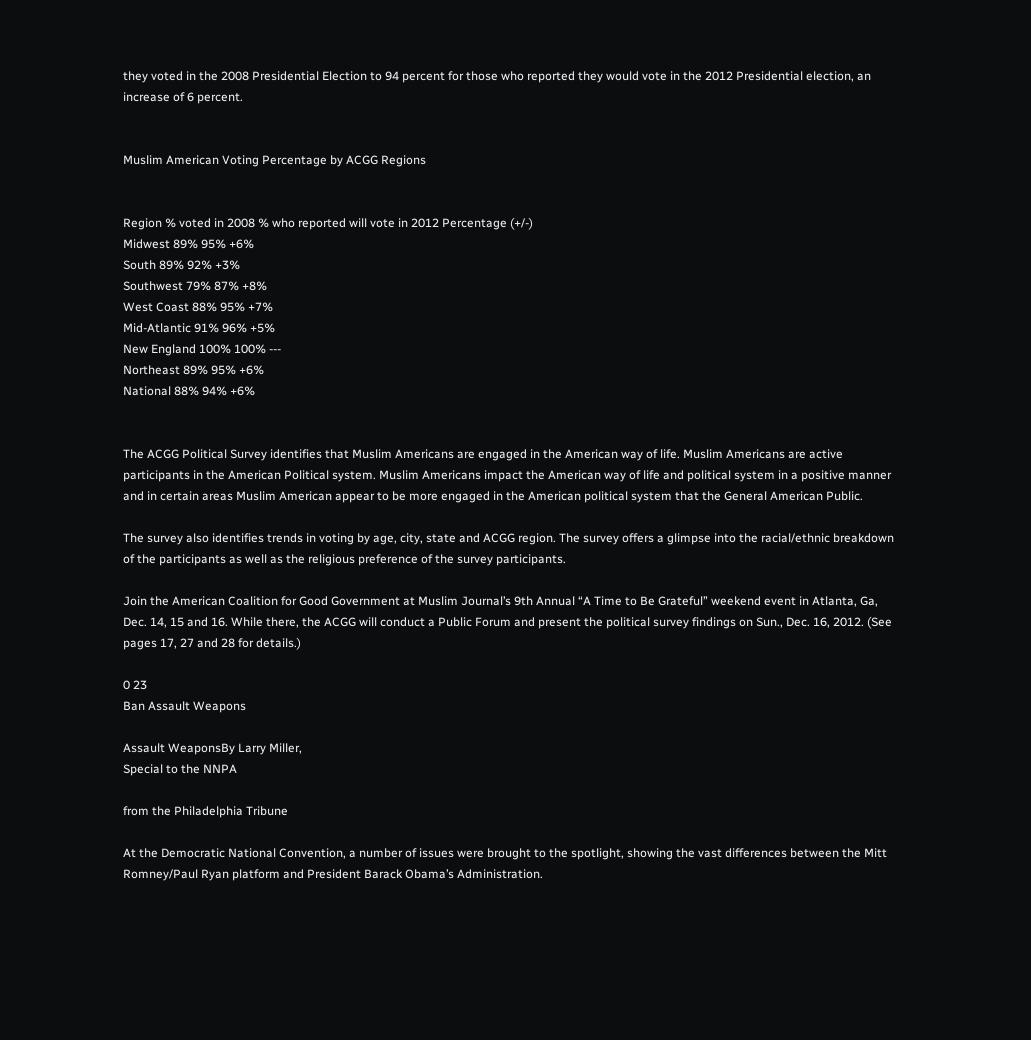they voted in the 2008 Presidential Election to 94 percent for those who reported they would vote in the 2012 Presidential election, an increase of 6 percent.


Muslim American Voting Percentage by ACGG Regions


Region % voted in 2008 % who reported will vote in 2012 Percentage (+/-)
Midwest 89% 95% +6%
South 89% 92% +3%
Southwest 79% 87% +8%
West Coast 88% 95% +7%
Mid-Atlantic 91% 96% +5%
New England 100% 100% ---
Northeast 89% 95% +6%
National 88% 94% +6%


The ACGG Political Survey identifies that Muslim Americans are engaged in the American way of life. Muslim Americans are active participants in the American Political system. Muslim Americans impact the American way of life and political system in a positive manner and in certain areas Muslim American appear to be more engaged in the American political system that the General American Public.

The survey also identifies trends in voting by age, city, state and ACGG region. The survey offers a glimpse into the racial/ethnic breakdown of the participants as well as the religious preference of the survey participants.

Join the American Coalition for Good Government at Muslim Journal’s 9th Annual “A Time to Be Grateful” weekend event in Atlanta, Ga, Dec. 14, 15 and 16. While there, the ACGG will conduct a Public Forum and present the political survey findings on Sun., Dec. 16, 2012. (See pages 17, 27 and 28 for details.)

0 23
Ban Assault Weapons

Assault WeaponsBy Larry Miller,
Special to the NNPA

from the Philadelphia Tribune

At the Democratic National Convention, a number of issues were brought to the spotlight, showing the vast differences between the Mitt Romney/Paul Ryan platform and President Barack Obama’s Administration.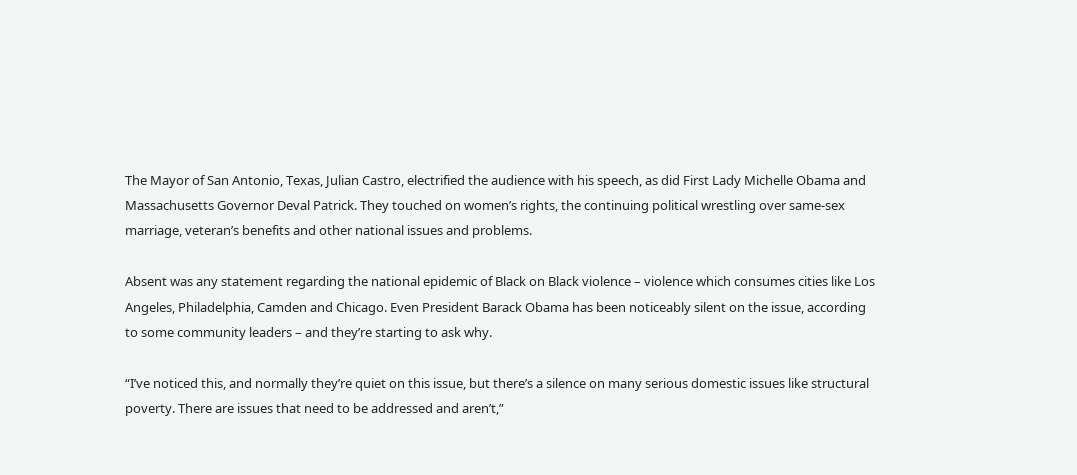The Mayor of San Antonio, Texas, Julian Castro, electrified the audience with his speech, as did First Lady Michelle Obama and Massachusetts Governor Deval Patrick. They touched on women’s rights, the continuing political wrestling over same-sex marriage, veteran’s benefits and other national issues and problems.

Absent was any statement regarding the national epidemic of Black on Black violence – violence which consumes cities like Los Angeles, Philadelphia, Camden and Chicago. Even President Barack Obama has been noticeably silent on the issue, according to some community leaders – and they’re starting to ask why.

“I’ve noticed this, and normally they’re quiet on this issue, but there’s a silence on many serious domestic issues like structural poverty. There are issues that need to be addressed and aren’t,”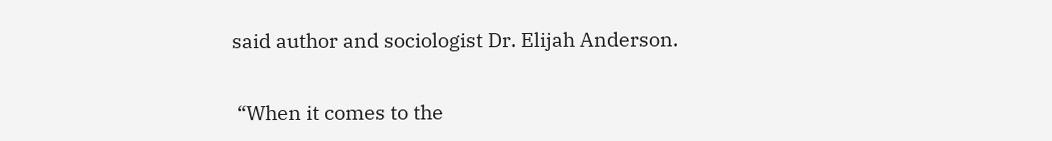said author and sociologist Dr. Elijah Anderson.

 “When it comes to the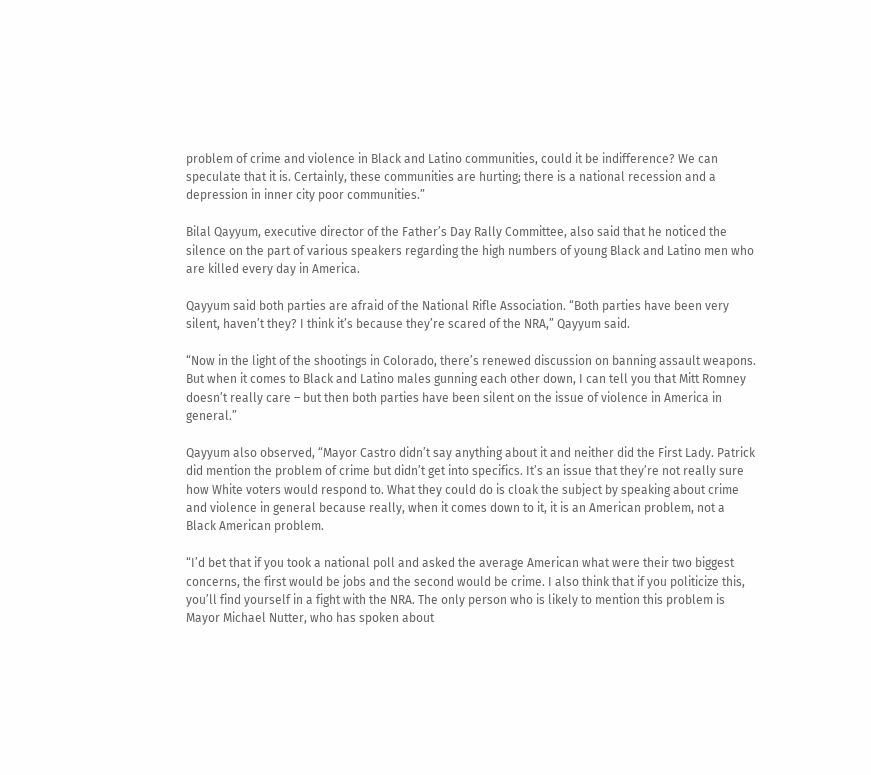problem of crime and violence in Black and Latino communities, could it be indifference? We can speculate that it is. Certainly, these communities are hurting; there is a national recession and a depression in inner city poor communities.”

Bilal Qayyum, executive director of the Father’s Day Rally Committee, also said that he noticed the silence on the part of various speakers regarding the high numbers of young Black and Latino men who are killed every day in America.

Qayyum said both parties are afraid of the National Rifle Association. “Both parties have been very silent, haven’t they? I think it’s because they’re scared of the NRA,” Qayyum said.

“Now in the light of the shootings in Colorado, there’s renewed discussion on banning assault weapons. But when it comes to Black and Latino males gunning each other down, I can tell you that Mitt Romney doesn’t really care – but then both parties have been silent on the issue of violence in America in general.”

Qayyum also observed, “Mayor Castro didn’t say anything about it and neither did the First Lady. Patrick did mention the problem of crime but didn’t get into specifics. It’s an issue that they’re not really sure how White voters would respond to. What they could do is cloak the subject by speaking about crime and violence in general because really, when it comes down to it, it is an American problem, not a Black American problem.

“I’d bet that if you took a national poll and asked the average American what were their two biggest concerns, the first would be jobs and the second would be crime. I also think that if you politicize this, you’ll find yourself in a fight with the NRA. The only person who is likely to mention this problem is Mayor Michael Nutter, who has spoken about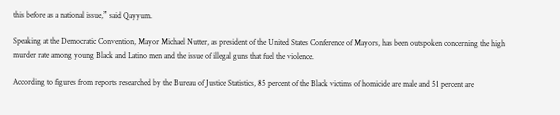this before as a national issue,” said Qayyum.

Speaking at the Democratic Convention, Mayor Michael Nutter, as president of the United States Conference of Mayors, has been outspoken concerning the high murder rate among young Black and Latino men and the issue of illegal guns that fuel the violence.

According to figures from reports researched by the Bureau of Justice Statistics, 85 percent of the Black victims of homicide are male and 51 percent are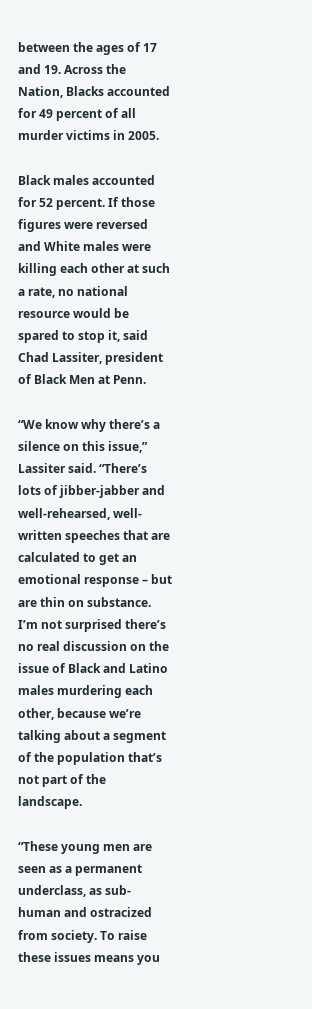between the ages of 17 and 19. Across the Nation, Blacks accounted for 49 percent of all murder victims in 2005.

Black males accounted for 52 percent. If those figures were reversed and White males were killing each other at such a rate, no national resource would be spared to stop it, said Chad Lassiter, president of Black Men at Penn.

“We know why there’s a silence on this issue,” Lassiter said. “There’s lots of jibber-jabber and well-rehearsed, well-written speeches that are calculated to get an emotional response – but are thin on substance. I’m not surprised there’s no real discussion on the issue of Black and Latino males murdering each other, because we’re talking about a segment of the population that’s not part of the landscape.

“These young men are seen as a permanent underclass, as sub-human and ostracized from society. To raise these issues means you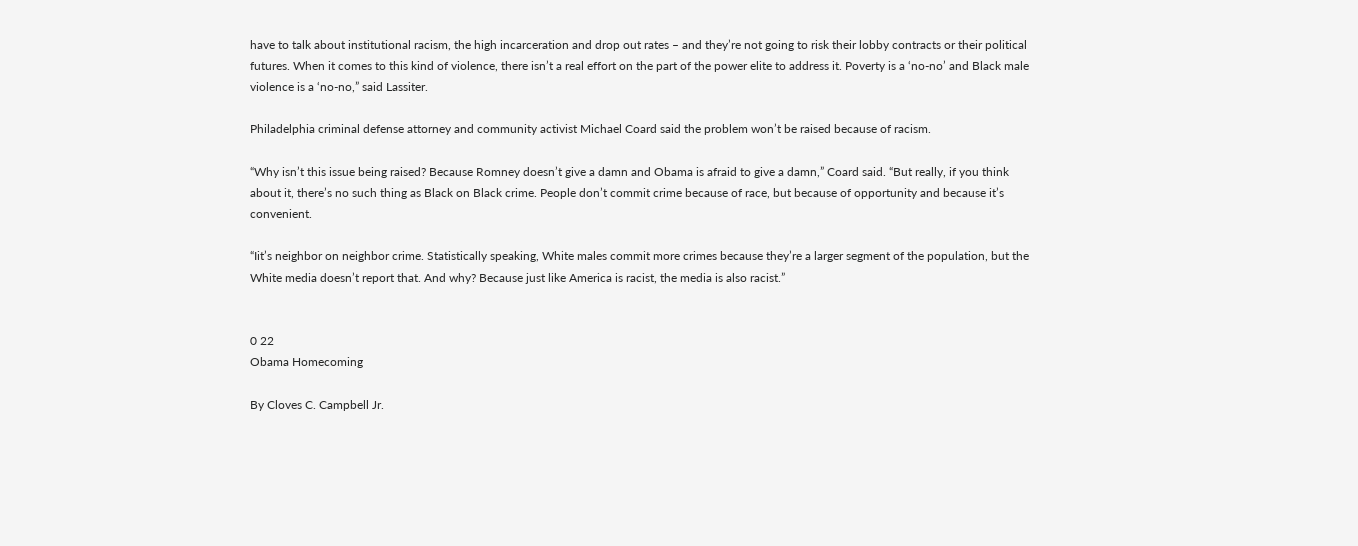have to talk about institutional racism, the high incarceration and drop out rates – and they’re not going to risk their lobby contracts or their political futures. When it comes to this kind of violence, there isn’t a real effort on the part of the power elite to address it. Poverty is a ‘no-no’ and Black male violence is a ‘no-no,” said Lassiter.

Philadelphia criminal defense attorney and community activist Michael Coard said the problem won’t be raised because of racism.

“Why isn’t this issue being raised? Because Romney doesn’t give a damn and Obama is afraid to give a damn,” Coard said. “But really, if you think about it, there’s no such thing as Black on Black crime. People don’t commit crime because of race, but because of opportunity and because it’s convenient.

“Iit’s neighbor on neighbor crime. Statistically speaking, White males commit more crimes because they’re a larger segment of the population, but the White media doesn’t report that. And why? Because just like America is racist, the media is also racist.”


0 22
Obama Homecoming

By Cloves C. Campbell Jr.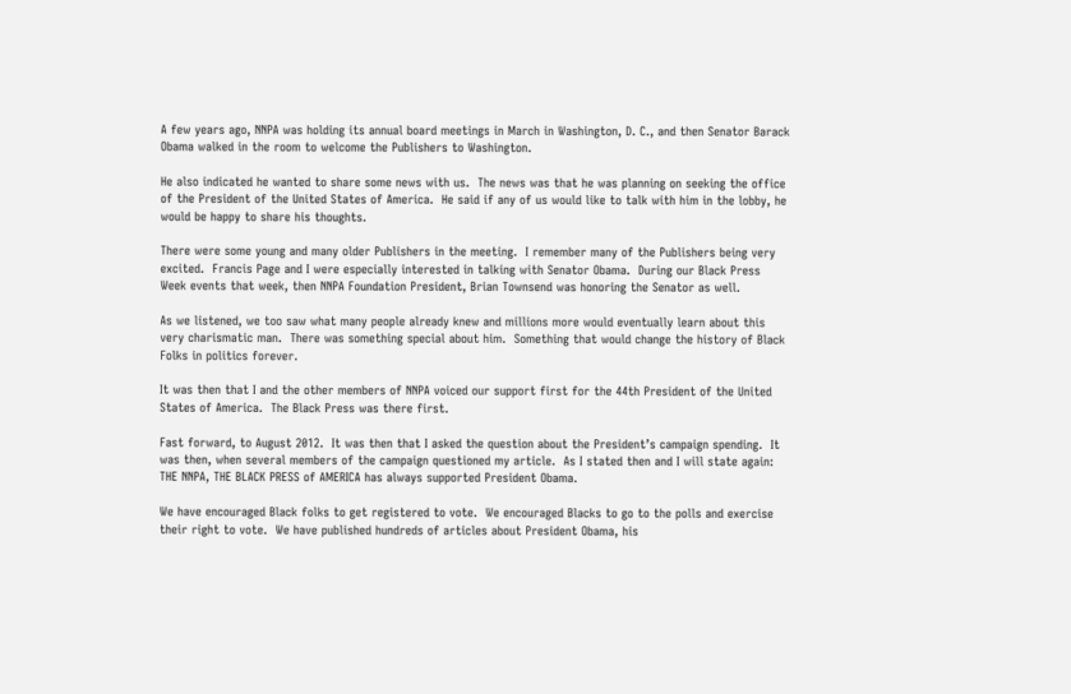A few years ago, NNPA was holding its annual board meetings in March in Washington, D. C., and then Senator Barack Obama walked in the room to welcome the Publishers to Washington.

He also indicated he wanted to share some news with us.  The news was that he was planning on seeking the office of the President of the United States of America.  He said if any of us would like to talk with him in the lobby, he would be happy to share his thoughts.

There were some young and many older Publishers in the meeting.  I remember many of the Publishers being very excited.  Francis Page and I were especially interested in talking with Senator Obama.  During our Black Press Week events that week, then NNPA Foundation President, Brian Townsend was honoring the Senator as well.

As we listened, we too saw what many people already knew and millions more would eventually learn about this very charismatic man.  There was something special about him.  Something that would change the history of Black Folks in politics forever.

It was then that I and the other members of NNPA voiced our support first for the 44th President of the United States of America.  The Black Press was there first.

Fast forward, to August 2012.  It was then that I asked the question about the President’s campaign spending.  It was then, when several members of the campaign questioned my article.  As I stated then and I will state again: THE NNPA, THE BLACK PRESS of AMERICA has always supported President Obama.

We have encouraged Black folks to get registered to vote.  We encouraged Blacks to go to the polls and exercise their right to vote.  We have published hundreds of articles about President Obama, his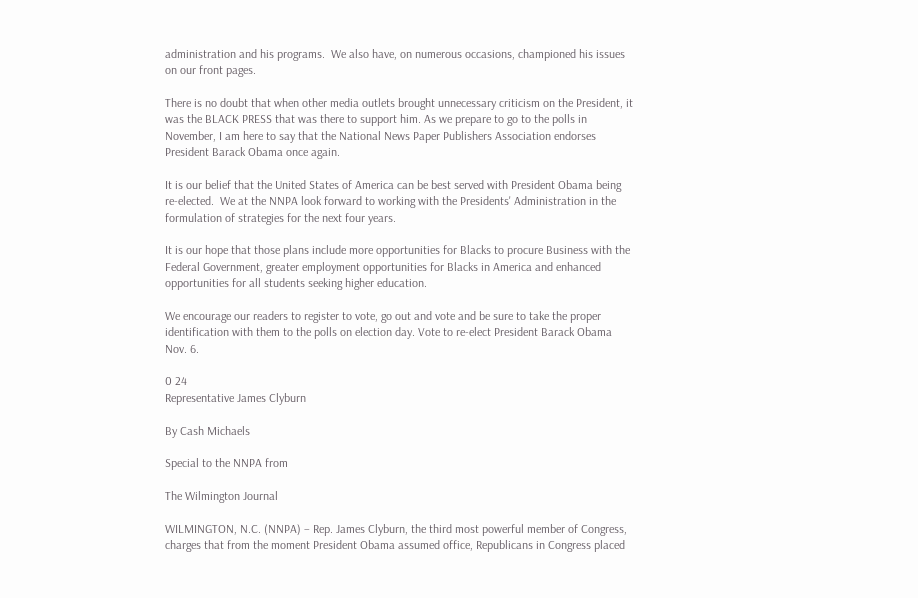administration and his programs.  We also have, on numerous occasions, championed his issues on our front pages.

There is no doubt that when other media outlets brought unnecessary criticism on the President, it was the BLACK PRESS that was there to support him. As we prepare to go to the polls in November, I am here to say that the National News Paper Publishers Association endorses President Barack Obama once again.

It is our belief that the United States of America can be best served with President Obama being re-elected.  We at the NNPA look forward to working with the Presidents' Administration in the formulation of strategies for the next four years.

It is our hope that those plans include more opportunities for Blacks to procure Business with the Federal Government, greater employment opportunities for Blacks in America and enhanced opportunities for all students seeking higher education.

We encourage our readers to register to vote, go out and vote and be sure to take the proper identification with them to the polls on election day. Vote to re-elect President Barack Obama Nov. 6.

0 24
Representative James Clyburn

By Cash Michaels

Special to the NNPA from

The Wilmington Journal

WILMINGTON, N.C. (NNPA) – Rep. James Clyburn, the third most powerful member of Congress, charges that from the moment President Obama assumed office, Republicans in Congress placed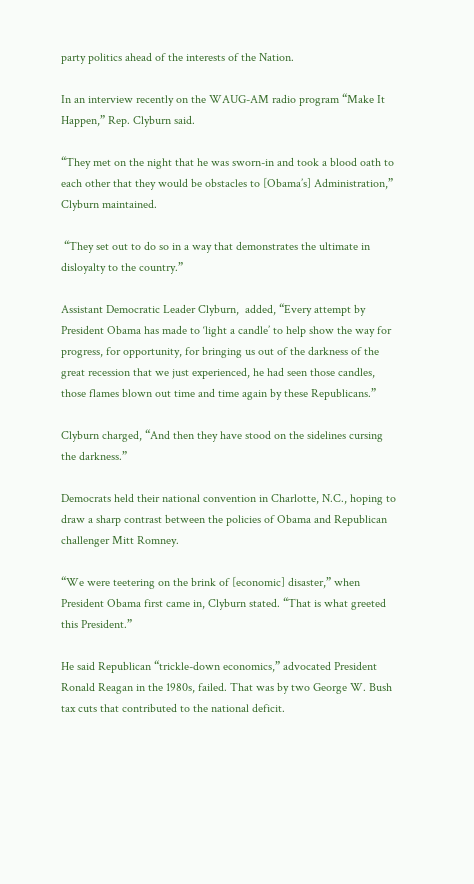party politics ahead of the interests of the Nation.

In an interview recently on the WAUG-AM radio program “Make It Happen,” Rep. Clyburn said.

“They met on the night that he was sworn-in and took a blood oath to each other that they would be obstacles to [Obama’s] Administration,” Clyburn maintained.

 “They set out to do so in a way that demonstrates the ultimate in disloyalty to the country.”

Assistant Democratic Leader Clyburn,  added, “Every attempt by President Obama has made to ‘light a candle’ to help show the way for progress, for opportunity, for bringing us out of the darkness of the great recession that we just experienced, he had seen those candles, those flames blown out time and time again by these Republicans.”

Clyburn charged, “And then they have stood on the sidelines cursing the darkness.”

Democrats held their national convention in Charlotte, N.C., hoping to draw a sharp contrast between the policies of Obama and Republican challenger Mitt Romney.

“We were teetering on the brink of [economic] disaster,” when President Obama first came in, Clyburn stated. “That is what greeted this President.”

He said Republican “trickle-down economics,” advocated President Ronald Reagan in the 1980s, failed. That was by two George W. Bush tax cuts that contributed to the national deficit.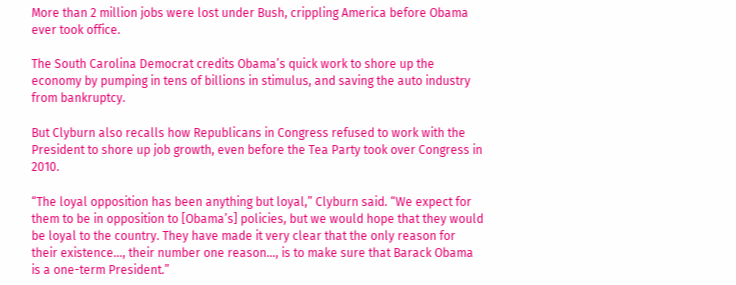More than 2 million jobs were lost under Bush, crippling America before Obama ever took office.

The South Carolina Democrat credits Obama’s quick work to shore up the economy by pumping in tens of billions in stimulus, and saving the auto industry from bankruptcy.

But Clyburn also recalls how Republicans in Congress refused to work with the President to shore up job growth, even before the Tea Party took over Congress in 2010.

“The loyal opposition has been anything but loyal,” Clyburn said. “We expect for them to be in opposition to [Obama’s] policies, but we would hope that they would be loyal to the country. They have made it very clear that the only reason for their existence…, their number one reason…, is to make sure that Barack Obama is a one-term President.”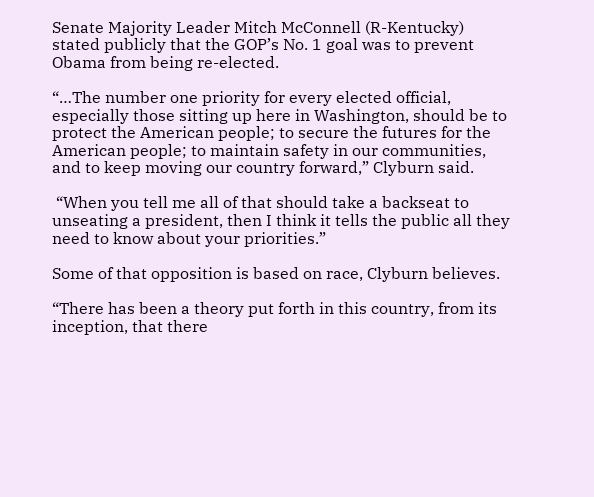Senate Majority Leader Mitch McConnell (R-Kentucky) stated publicly that the GOP’s No. 1 goal was to prevent Obama from being re-elected.

“…The number one priority for every elected official, especially those sitting up here in Washington, should be to protect the American people; to secure the futures for the American people; to maintain safety in our communities, and to keep moving our country forward,” Clyburn said.

 “When you tell me all of that should take a backseat to unseating a president, then I think it tells the public all they need to know about your priorities.”

Some of that opposition is based on race, Clyburn believes.

“There has been a theory put forth in this country, from its inception, that there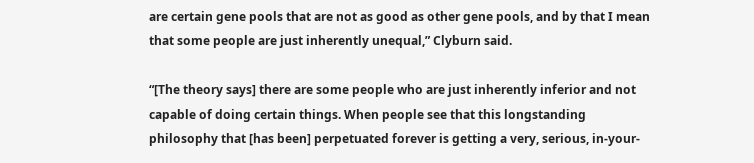are certain gene pools that are not as good as other gene pools, and by that I mean that some people are just inherently unequal,” Clyburn said.

“[The theory says] there are some people who are just inherently inferior and not capable of doing certain things. When people see that this longstanding philosophy that [has been] perpetuated forever is getting a very, serious, in-your-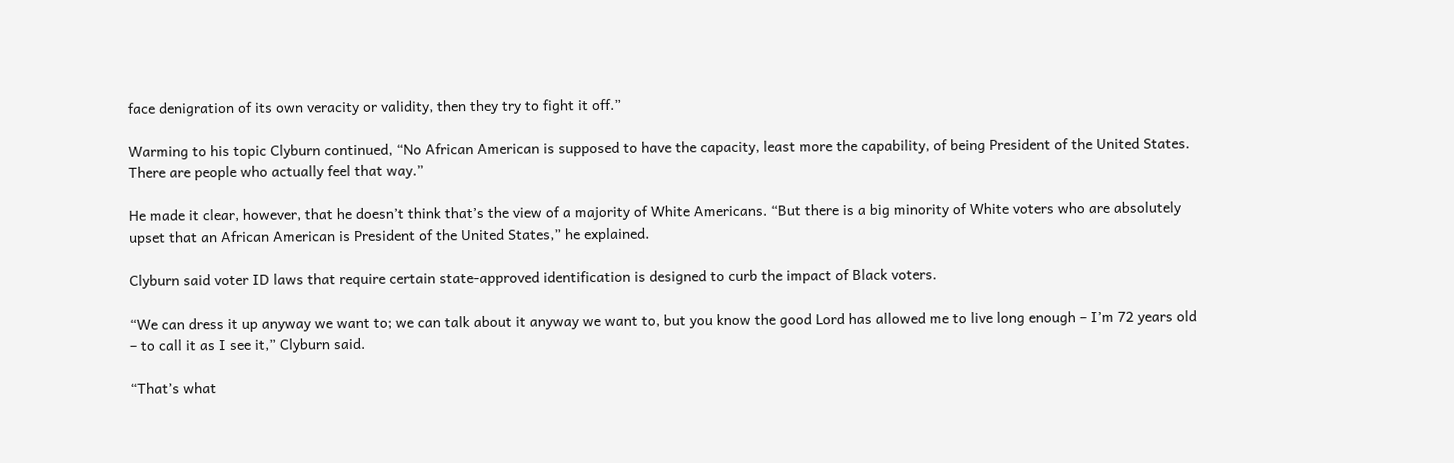face denigration of its own veracity or validity, then they try to fight it off.”

Warming to his topic Clyburn continued, “No African American is supposed to have the capacity, least more the capability, of being President of the United States. There are people who actually feel that way.”

He made it clear, however, that he doesn’t think that’s the view of a majority of White Americans. “But there is a big minority of White voters who are absolutely upset that an African American is President of the United States,” he explained.

Clyburn said voter ID laws that require certain state-approved identification is designed to curb the impact of Black voters.

“We can dress it up anyway we want to; we can talk about it anyway we want to, but you know the good Lord has allowed me to live long enough – I’m 72 years old – to call it as I see it,” Clyburn said.

“That’s what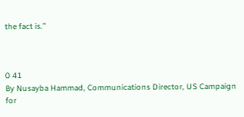the fact is.”



0 41
By Nusayba Hammad, Communications Director, US Campaign for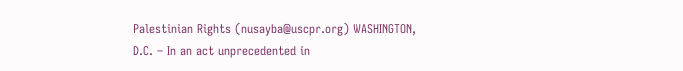Palestinian Rights (nusayba@uscpr.org) WASHINGTON, D.C. – In an act unprecedented in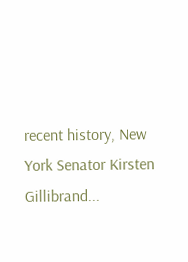recent history, New York Senator Kirsten Gillibrand...